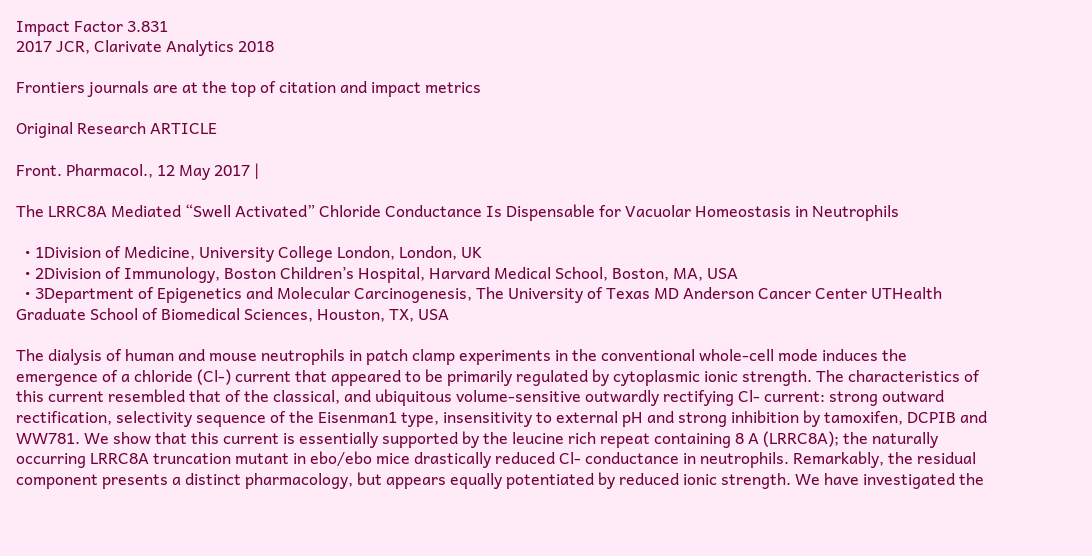Impact Factor 3.831
2017 JCR, Clarivate Analytics 2018

Frontiers journals are at the top of citation and impact metrics

Original Research ARTICLE

Front. Pharmacol., 12 May 2017 |

The LRRC8A Mediated “Swell Activated” Chloride Conductance Is Dispensable for Vacuolar Homeostasis in Neutrophils

  • 1Division of Medicine, University College London, London, UK
  • 2Division of Immunology, Boston Children’s Hospital, Harvard Medical School, Boston, MA, USA
  • 3Department of Epigenetics and Molecular Carcinogenesis, The University of Texas MD Anderson Cancer Center UTHealth Graduate School of Biomedical Sciences, Houston, TX, USA

The dialysis of human and mouse neutrophils in patch clamp experiments in the conventional whole-cell mode induces the emergence of a chloride (Cl-) current that appeared to be primarily regulated by cytoplasmic ionic strength. The characteristics of this current resembled that of the classical, and ubiquitous volume-sensitive outwardly rectifying Cl- current: strong outward rectification, selectivity sequence of the Eisenman1 type, insensitivity to external pH and strong inhibition by tamoxifen, DCPIB and WW781. We show that this current is essentially supported by the leucine rich repeat containing 8 A (LRRC8A); the naturally occurring LRRC8A truncation mutant in ebo/ebo mice drastically reduced Cl- conductance in neutrophils. Remarkably, the residual component presents a distinct pharmacology, but appears equally potentiated by reduced ionic strength. We have investigated the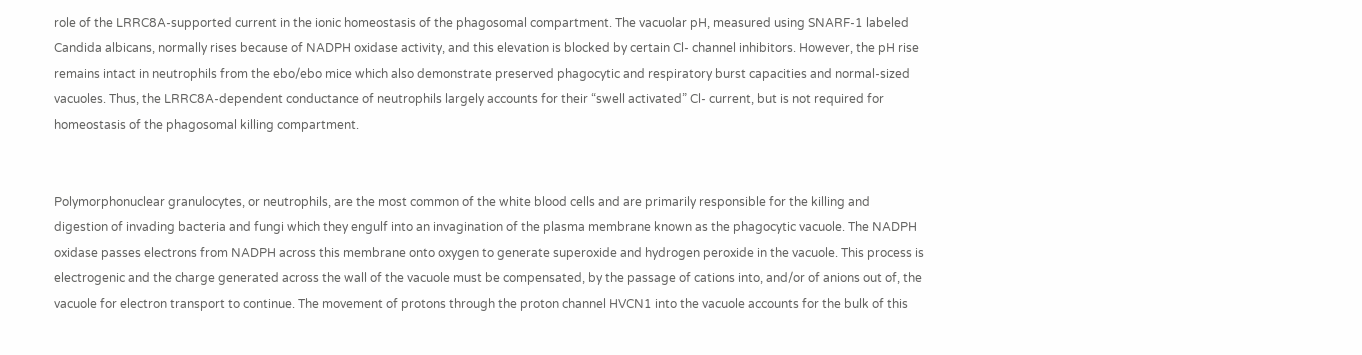role of the LRRC8A-supported current in the ionic homeostasis of the phagosomal compartment. The vacuolar pH, measured using SNARF-1 labeled Candida albicans, normally rises because of NADPH oxidase activity, and this elevation is blocked by certain Cl- channel inhibitors. However, the pH rise remains intact in neutrophils from the ebo/ebo mice which also demonstrate preserved phagocytic and respiratory burst capacities and normal-sized vacuoles. Thus, the LRRC8A-dependent conductance of neutrophils largely accounts for their “swell activated” Cl- current, but is not required for homeostasis of the phagosomal killing compartment.


Polymorphonuclear granulocytes, or neutrophils, are the most common of the white blood cells and are primarily responsible for the killing and digestion of invading bacteria and fungi which they engulf into an invagination of the plasma membrane known as the phagocytic vacuole. The NADPH oxidase passes electrons from NADPH across this membrane onto oxygen to generate superoxide and hydrogen peroxide in the vacuole. This process is electrogenic and the charge generated across the wall of the vacuole must be compensated, by the passage of cations into, and/or of anions out of, the vacuole for electron transport to continue. The movement of protons through the proton channel HVCN1 into the vacuole accounts for the bulk of this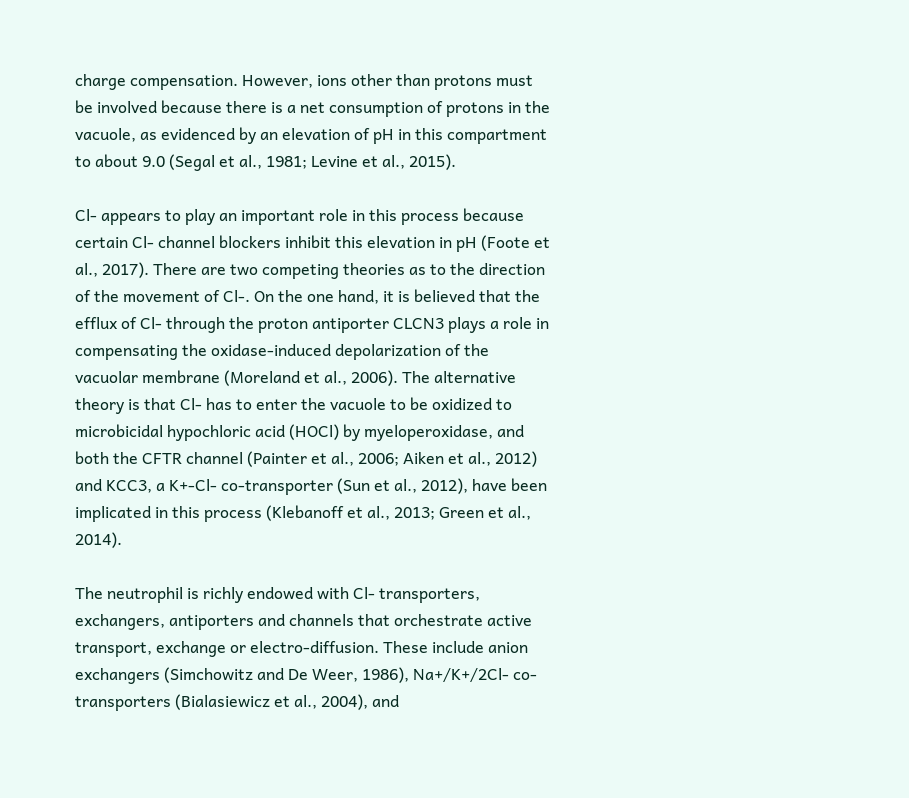charge compensation. However, ions other than protons must be involved because there is a net consumption of protons in the vacuole, as evidenced by an elevation of pH in this compartment to about 9.0 (Segal et al., 1981; Levine et al., 2015).

Cl- appears to play an important role in this process because certain Cl- channel blockers inhibit this elevation in pH (Foote et al., 2017). There are two competing theories as to the direction of the movement of Cl-. On the one hand, it is believed that the efflux of Cl- through the proton antiporter CLCN3 plays a role in compensating the oxidase-induced depolarization of the vacuolar membrane (Moreland et al., 2006). The alternative theory is that Cl- has to enter the vacuole to be oxidized to microbicidal hypochloric acid (HOCl) by myeloperoxidase, and both the CFTR channel (Painter et al., 2006; Aiken et al., 2012) and KCC3, a K+-Cl- co-transporter (Sun et al., 2012), have been implicated in this process (Klebanoff et al., 2013; Green et al., 2014).

The neutrophil is richly endowed with Cl- transporters, exchangers, antiporters and channels that orchestrate active transport, exchange or electro-diffusion. These include anion exchangers (Simchowitz and De Weer, 1986), Na+/K+/2Cl- co-transporters (Bialasiewicz et al., 2004), and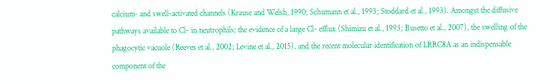calcium- and swell-activated channels (Krause and Welsh, 1990; Schumann et al., 1993; Stoddard et al., 1993). Amongst the diffusive pathways available to Cl- in neutrophils; the evidence of a large Cl- efflux (Shimizu et al., 1993; Busetto et al., 2007), the swelling of the phagocytic vacuole (Reeves et al., 2002; Levine et al., 2015), and the recent molecular identification of LRRC8A as an indispensable component of the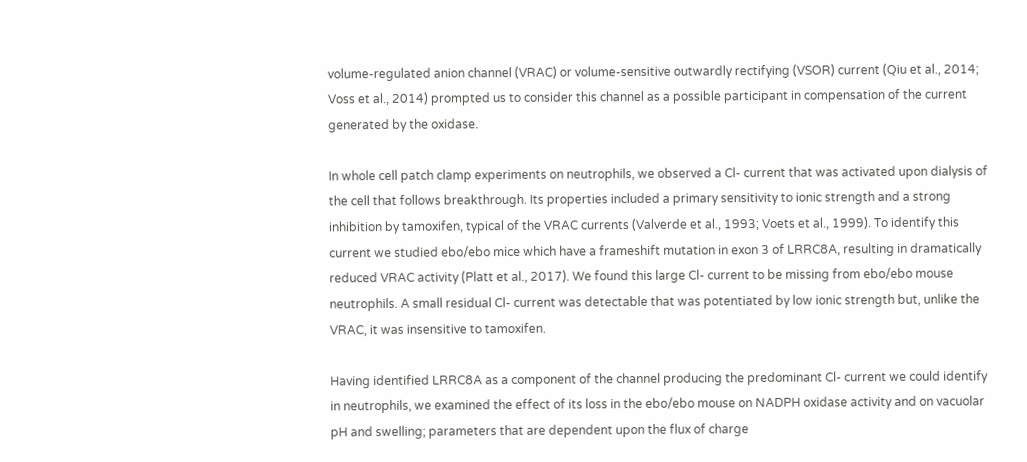volume-regulated anion channel (VRAC) or volume-sensitive outwardly rectifying (VSOR) current (Qiu et al., 2014; Voss et al., 2014) prompted us to consider this channel as a possible participant in compensation of the current generated by the oxidase.

In whole cell patch clamp experiments on neutrophils, we observed a Cl- current that was activated upon dialysis of the cell that follows breakthrough. Its properties included a primary sensitivity to ionic strength and a strong inhibition by tamoxifen, typical of the VRAC currents (Valverde et al., 1993; Voets et al., 1999). To identify this current we studied ebo/ebo mice which have a frameshift mutation in exon 3 of LRRC8A, resulting in dramatically reduced VRAC activity (Platt et al., 2017). We found this large Cl- current to be missing from ebo/ebo mouse neutrophils. A small residual Cl- current was detectable that was potentiated by low ionic strength but, unlike the VRAC, it was insensitive to tamoxifen.

Having identified LRRC8A as a component of the channel producing the predominant Cl- current we could identify in neutrophils, we examined the effect of its loss in the ebo/ebo mouse on NADPH oxidase activity and on vacuolar pH and swelling; parameters that are dependent upon the flux of charge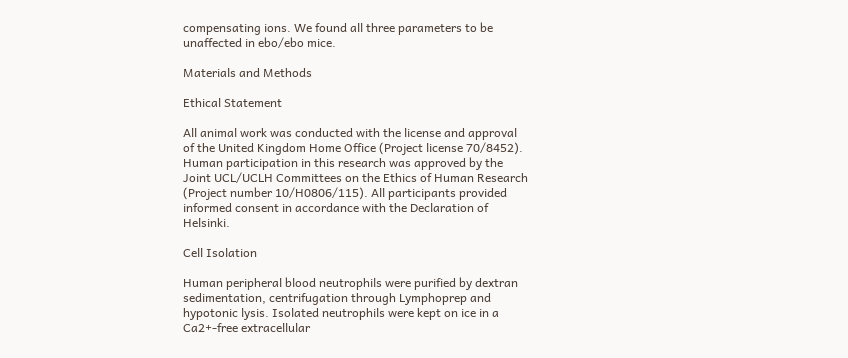compensating ions. We found all three parameters to be unaffected in ebo/ebo mice.

Materials and Methods

Ethical Statement

All animal work was conducted with the license and approval of the United Kingdom Home Office (Project license 70/8452). Human participation in this research was approved by the Joint UCL/UCLH Committees on the Ethics of Human Research (Project number 10/H0806/115). All participants provided informed consent in accordance with the Declaration of Helsinki.

Cell Isolation

Human peripheral blood neutrophils were purified by dextran sedimentation, centrifugation through Lymphoprep and hypotonic lysis. Isolated neutrophils were kept on ice in a Ca2+-free extracellular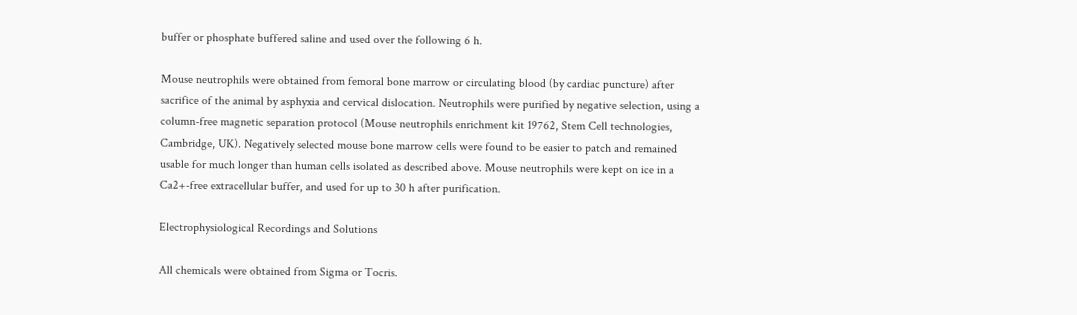buffer or phosphate buffered saline and used over the following 6 h.

Mouse neutrophils were obtained from femoral bone marrow or circulating blood (by cardiac puncture) after sacrifice of the animal by asphyxia and cervical dislocation. Neutrophils were purified by negative selection, using a column-free magnetic separation protocol (Mouse neutrophils enrichment kit 19762, Stem Cell technologies, Cambridge, UK). Negatively selected mouse bone marrow cells were found to be easier to patch and remained usable for much longer than human cells isolated as described above. Mouse neutrophils were kept on ice in a Ca2+-free extracellular buffer, and used for up to 30 h after purification.

Electrophysiological Recordings and Solutions

All chemicals were obtained from Sigma or Tocris.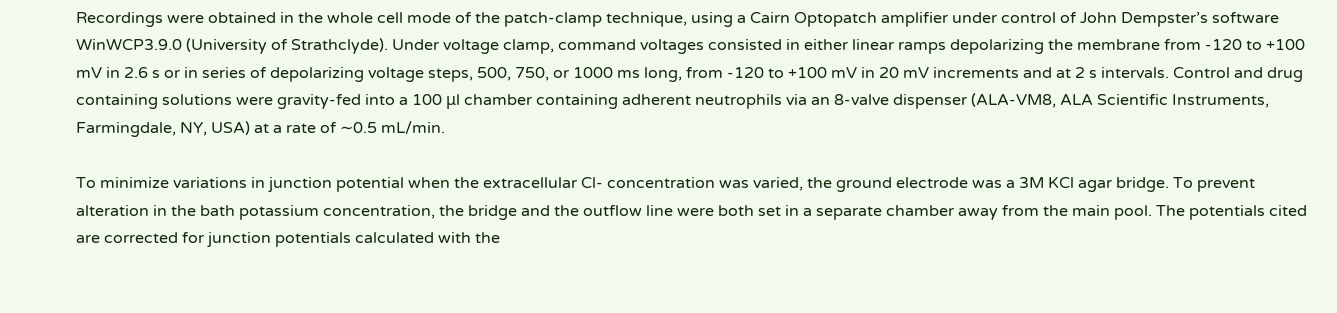Recordings were obtained in the whole cell mode of the patch-clamp technique, using a Cairn Optopatch amplifier under control of John Dempster’s software WinWCP3.9.0 (University of Strathclyde). Under voltage clamp, command voltages consisted in either linear ramps depolarizing the membrane from -120 to +100 mV in 2.6 s or in series of depolarizing voltage steps, 500, 750, or 1000 ms long, from -120 to +100 mV in 20 mV increments and at 2 s intervals. Control and drug containing solutions were gravity-fed into a 100 μl chamber containing adherent neutrophils via an 8-valve dispenser (ALA-VM8, ALA Scientific Instruments, Farmingdale, NY, USA) at a rate of ∼0.5 mL/min.

To minimize variations in junction potential when the extracellular Cl- concentration was varied, the ground electrode was a 3M KCl agar bridge. To prevent alteration in the bath potassium concentration, the bridge and the outflow line were both set in a separate chamber away from the main pool. The potentials cited are corrected for junction potentials calculated with the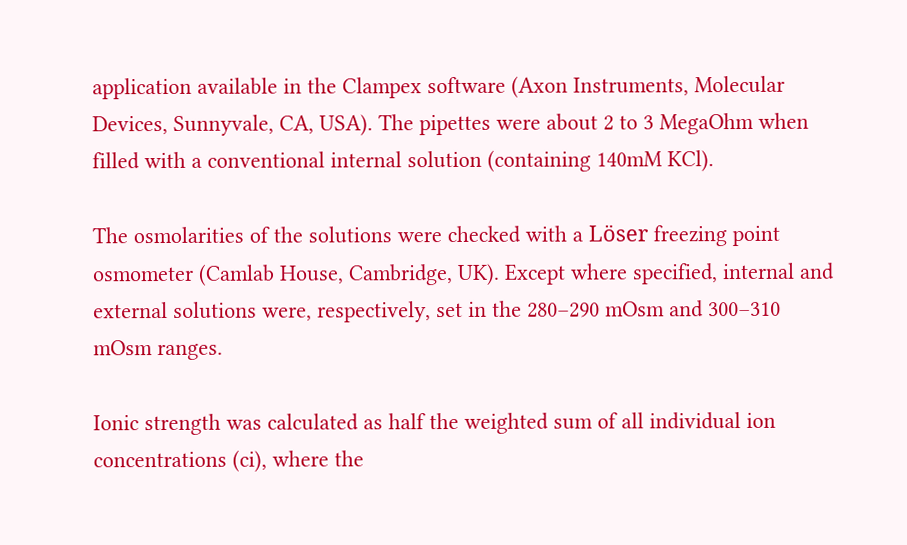application available in the Clampex software (Axon Instruments, Molecular Devices, Sunnyvale, CA, USA). The pipettes were about 2 to 3 MegaOhm when filled with a conventional internal solution (containing 140mM KCl).

The osmolarities of the solutions were checked with a Löser freezing point osmometer (Camlab House, Cambridge, UK). Except where specified, internal and external solutions were, respectively, set in the 280–290 mOsm and 300–310 mOsm ranges.

Ionic strength was calculated as half the weighted sum of all individual ion concentrations (ci), where the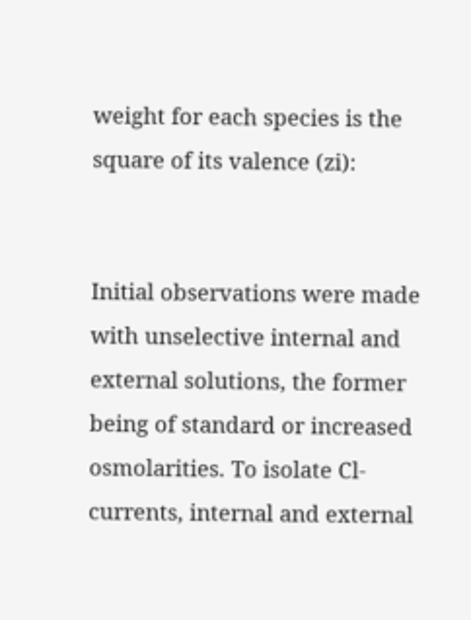weight for each species is the square of its valence (zi):


Initial observations were made with unselective internal and external solutions, the former being of standard or increased osmolarities. To isolate Cl- currents, internal and external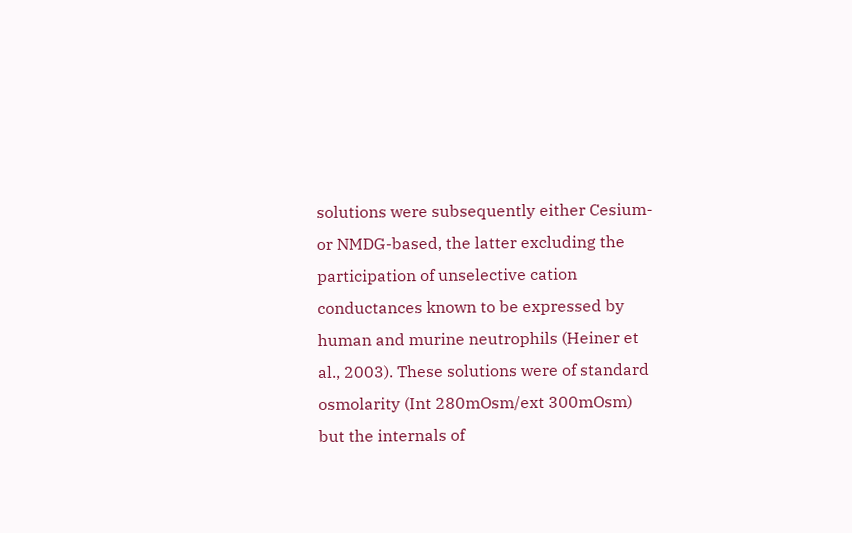solutions were subsequently either Cesium- or NMDG-based, the latter excluding the participation of unselective cation conductances known to be expressed by human and murine neutrophils (Heiner et al., 2003). These solutions were of standard osmolarity (Int 280mOsm/ext 300mOsm) but the internals of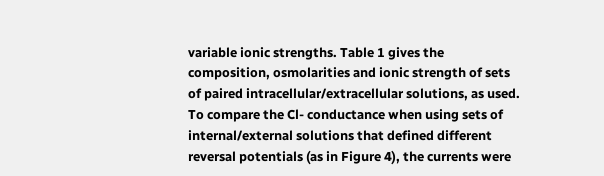variable ionic strengths. Table 1 gives the composition, osmolarities and ionic strength of sets of paired intracellular/extracellular solutions, as used. To compare the Cl- conductance when using sets of internal/external solutions that defined different reversal potentials (as in Figure 4), the currents were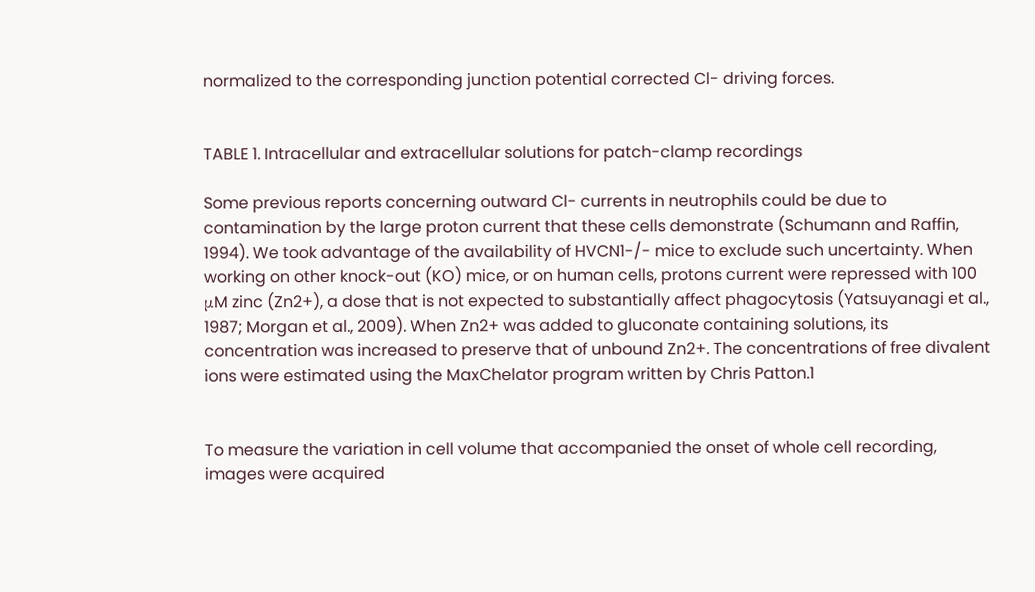normalized to the corresponding junction potential corrected Cl- driving forces.


TABLE 1. Intracellular and extracellular solutions for patch-clamp recordings

Some previous reports concerning outward Cl- currents in neutrophils could be due to contamination by the large proton current that these cells demonstrate (Schumann and Raffin, 1994). We took advantage of the availability of HVCN1-/- mice to exclude such uncertainty. When working on other knock-out (KO) mice, or on human cells, protons current were repressed with 100 μM zinc (Zn2+), a dose that is not expected to substantially affect phagocytosis (Yatsuyanagi et al., 1987; Morgan et al., 2009). When Zn2+ was added to gluconate containing solutions, its concentration was increased to preserve that of unbound Zn2+. The concentrations of free divalent ions were estimated using the MaxChelator program written by Chris Patton.1


To measure the variation in cell volume that accompanied the onset of whole cell recording, images were acquired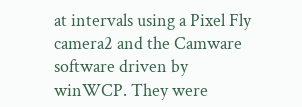at intervals using a Pixel Fly camera2 and the Camware software driven by winWCP. They were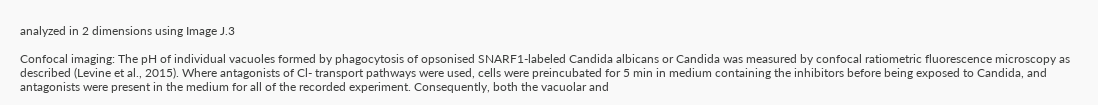analyzed in 2 dimensions using Image J.3

Confocal imaging: The pH of individual vacuoles formed by phagocytosis of opsonised SNARF1-labeled Candida albicans or Candida was measured by confocal ratiometric fluorescence microscopy as described (Levine et al., 2015). Where antagonists of Cl- transport pathways were used, cells were preincubated for 5 min in medium containing the inhibitors before being exposed to Candida, and antagonists were present in the medium for all of the recorded experiment. Consequently, both the vacuolar and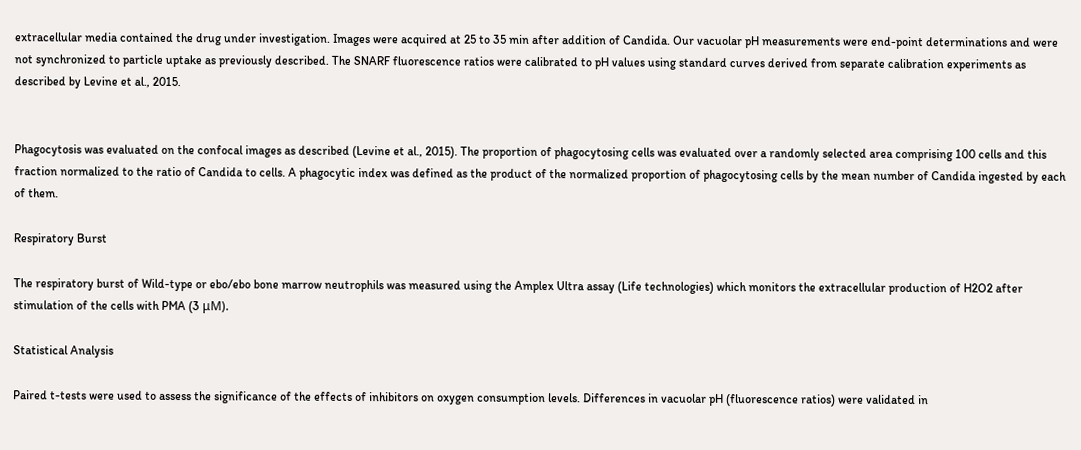extracellular media contained the drug under investigation. Images were acquired at 25 to 35 min after addition of Candida. Our vacuolar pH measurements were end-point determinations and were not synchronized to particle uptake as previously described. The SNARF fluorescence ratios were calibrated to pH values using standard curves derived from separate calibration experiments as described by Levine et al., 2015.


Phagocytosis was evaluated on the confocal images as described (Levine et al., 2015). The proportion of phagocytosing cells was evaluated over a randomly selected area comprising 100 cells and this fraction normalized to the ratio of Candida to cells. A phagocytic index was defined as the product of the normalized proportion of phagocytosing cells by the mean number of Candida ingested by each of them.

Respiratory Burst

The respiratory burst of Wild-type or ebo/ebo bone marrow neutrophils was measured using the Amplex Ultra assay (Life technologies) which monitors the extracellular production of H2O2 after stimulation of the cells with PMA (3 μM).

Statistical Analysis

Paired t-tests were used to assess the significance of the effects of inhibitors on oxygen consumption levels. Differences in vacuolar pH (fluorescence ratios) were validated in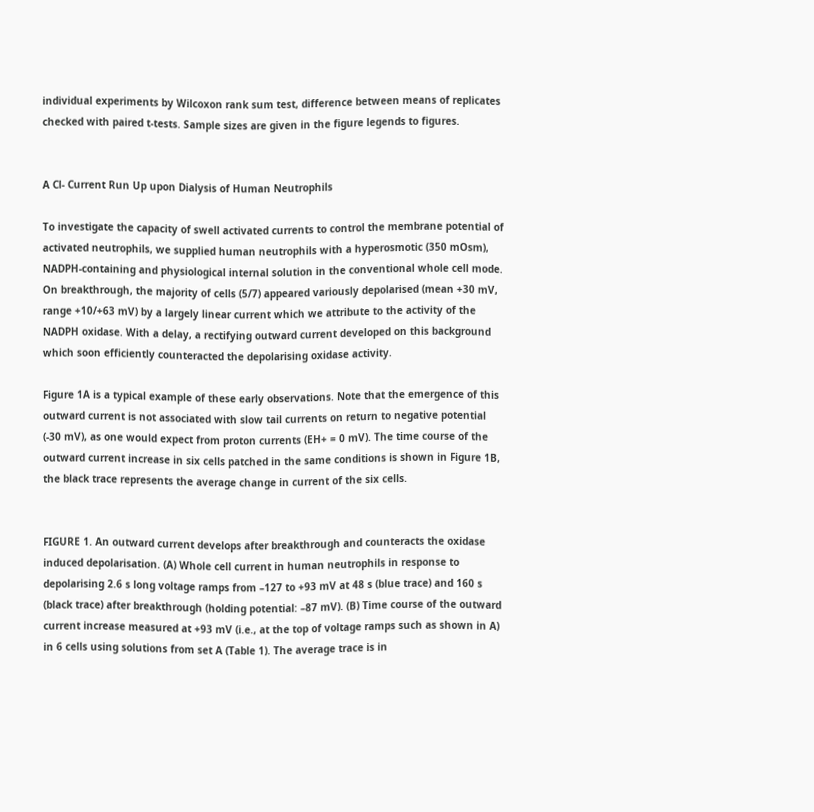individual experiments by Wilcoxon rank sum test, difference between means of replicates checked with paired t-tests. Sample sizes are given in the figure legends to figures.


A Cl- Current Run Up upon Dialysis of Human Neutrophils

To investigate the capacity of swell activated currents to control the membrane potential of activated neutrophils, we supplied human neutrophils with a hyperosmotic (350 mOsm), NADPH-containing and physiological internal solution in the conventional whole cell mode. On breakthrough, the majority of cells (5/7) appeared variously depolarised (mean +30 mV, range +10/+63 mV) by a largely linear current which we attribute to the activity of the NADPH oxidase. With a delay, a rectifying outward current developed on this background which soon efficiently counteracted the depolarising oxidase activity.

Figure 1A is a typical example of these early observations. Note that the emergence of this outward current is not associated with slow tail currents on return to negative potential (-30 mV), as one would expect from proton currents (EH+ = 0 mV). The time course of the outward current increase in six cells patched in the same conditions is shown in Figure 1B, the black trace represents the average change in current of the six cells.


FIGURE 1. An outward current develops after breakthrough and counteracts the oxidase induced depolarisation. (A) Whole cell current in human neutrophils in response to depolarising 2.6 s long voltage ramps from –127 to +93 mV at 48 s (blue trace) and 160 s (black trace) after breakthrough (holding potential: –87 mV). (B) Time course of the outward current increase measured at +93 mV (i.e., at the top of voltage ramps such as shown in A) in 6 cells using solutions from set A (Table 1). The average trace is in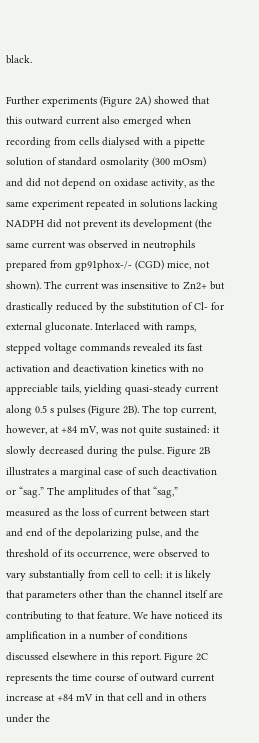black.

Further experiments (Figure 2A) showed that this outward current also emerged when recording from cells dialysed with a pipette solution of standard osmolarity (300 mOsm) and did not depend on oxidase activity, as the same experiment repeated in solutions lacking NADPH did not prevent its development (the same current was observed in neutrophils prepared from gp91phox-/- (CGD) mice, not shown). The current was insensitive to Zn2+ but drastically reduced by the substitution of Cl- for external gluconate. Interlaced with ramps, stepped voltage commands revealed its fast activation and deactivation kinetics with no appreciable tails, yielding quasi-steady current along 0.5 s pulses (Figure 2B). The top current, however, at +84 mV, was not quite sustained: it slowly decreased during the pulse. Figure 2B illustrates a marginal case of such deactivation or “sag.” The amplitudes of that “sag,” measured as the loss of current between start and end of the depolarizing pulse, and the threshold of its occurrence, were observed to vary substantially from cell to cell: it is likely that parameters other than the channel itself are contributing to that feature. We have noticed its amplification in a number of conditions discussed elsewhere in this report. Figure 2C represents the time course of outward current increase at +84 mV in that cell and in others under the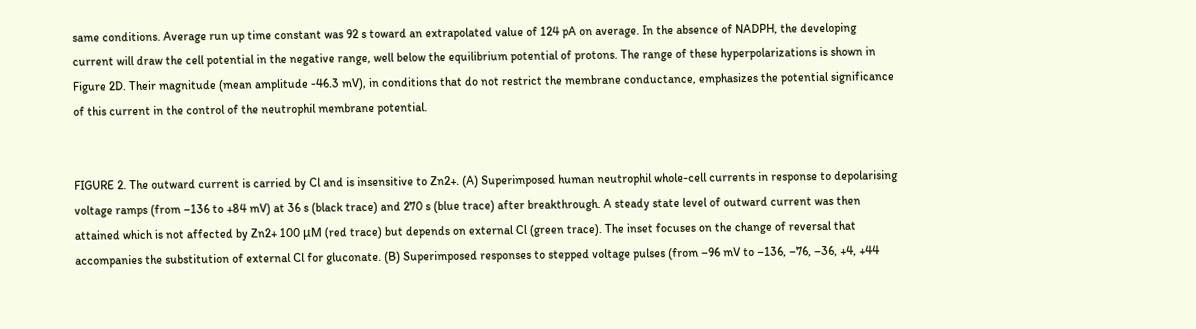same conditions. Average run up time constant was 92 s toward an extrapolated value of 124 pA on average. In the absence of NADPH, the developing current will draw the cell potential in the negative range, well below the equilibrium potential of protons. The range of these hyperpolarizations is shown in Figure 2D. Their magnitude (mean amplitude -46.3 mV), in conditions that do not restrict the membrane conductance, emphasizes the potential significance of this current in the control of the neutrophil membrane potential.


FIGURE 2. The outward current is carried by Cl and is insensitive to Zn2+. (A) Superimposed human neutrophil whole-cell currents in response to depolarising voltage ramps (from –136 to +84 mV) at 36 s (black trace) and 270 s (blue trace) after breakthrough. A steady state level of outward current was then attained which is not affected by Zn2+ 100 μM (red trace) but depends on external Cl (green trace). The inset focuses on the change of reversal that accompanies the substitution of external Cl for gluconate. (B) Superimposed responses to stepped voltage pulses (from –96 mV to –136, –76, –36, +4, +44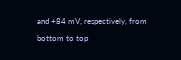and +84 mV, respectively, from bottom to top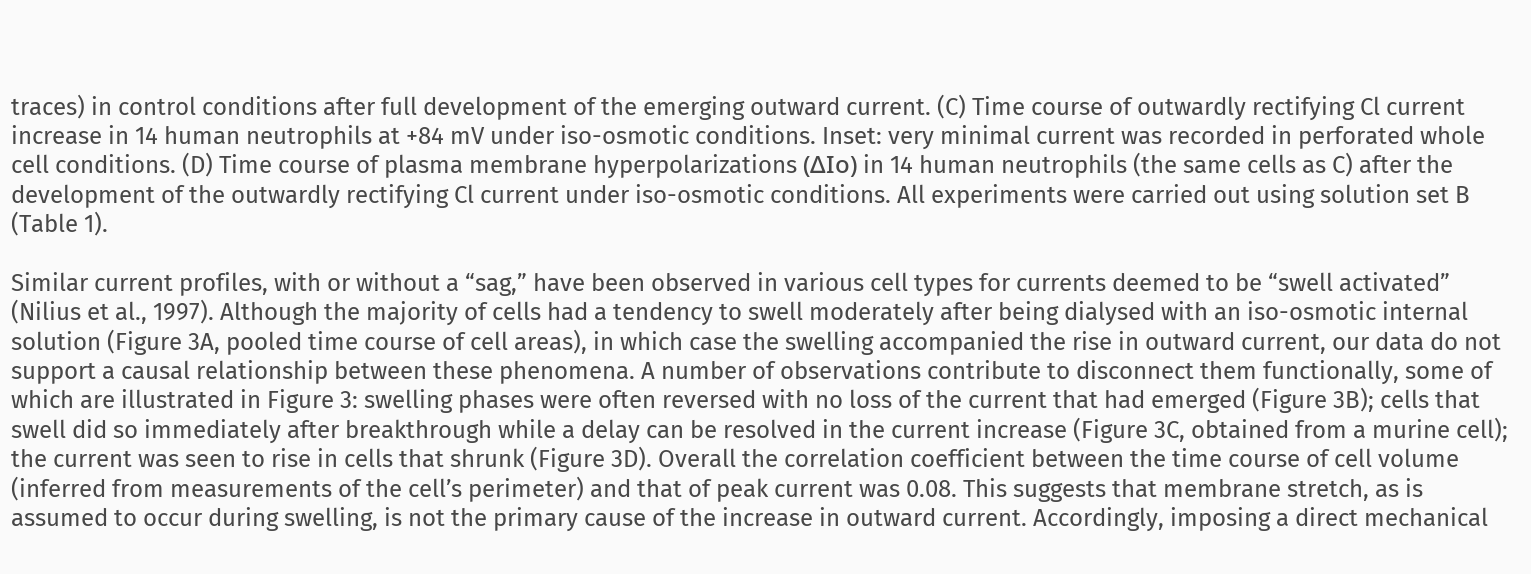traces) in control conditions after full development of the emerging outward current. (C) Time course of outwardly rectifying Cl current increase in 14 human neutrophils at +84 mV under iso-osmotic conditions. Inset: very minimal current was recorded in perforated whole cell conditions. (D) Time course of plasma membrane hyperpolarizations (ΔIo) in 14 human neutrophils (the same cells as C) after the development of the outwardly rectifying Cl current under iso-osmotic conditions. All experiments were carried out using solution set B (Table 1).

Similar current profiles, with or without a “sag,” have been observed in various cell types for currents deemed to be “swell activated” (Nilius et al., 1997). Although the majority of cells had a tendency to swell moderately after being dialysed with an iso-osmotic internal solution (Figure 3A, pooled time course of cell areas), in which case the swelling accompanied the rise in outward current, our data do not support a causal relationship between these phenomena. A number of observations contribute to disconnect them functionally, some of which are illustrated in Figure 3: swelling phases were often reversed with no loss of the current that had emerged (Figure 3B); cells that swell did so immediately after breakthrough while a delay can be resolved in the current increase (Figure 3C, obtained from a murine cell); the current was seen to rise in cells that shrunk (Figure 3D). Overall the correlation coefficient between the time course of cell volume (inferred from measurements of the cell’s perimeter) and that of peak current was 0.08. This suggests that membrane stretch, as is assumed to occur during swelling, is not the primary cause of the increase in outward current. Accordingly, imposing a direct mechanical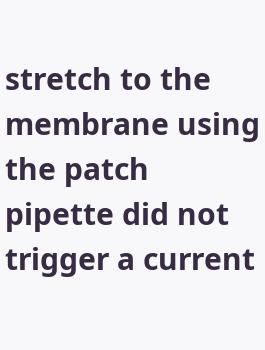stretch to the membrane using the patch pipette did not trigger a current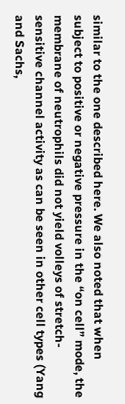similar to the one described here. We also noted that when subject to positive or negative pressure in the “on cell” mode, the membrane of neutrophils did not yield volleys of stretch-sensitive channel activity as can be seen in other cell types (Yang and Sachs,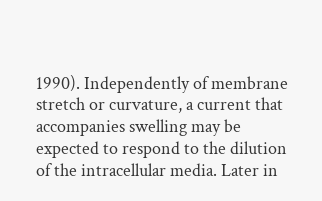1990). Independently of membrane stretch or curvature, a current that accompanies swelling may be expected to respond to the dilution of the intracellular media. Later in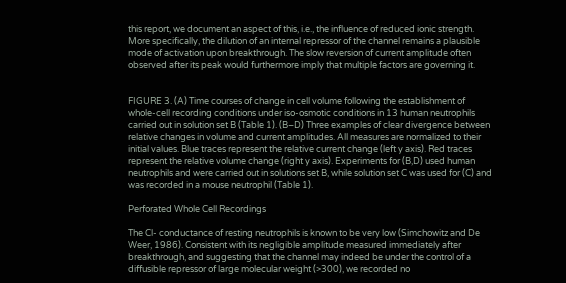this report, we document an aspect of this, i.e., the influence of reduced ionic strength. More specifically, the dilution of an internal repressor of the channel remains a plausible mode of activation upon breakthrough. The slow reversion of current amplitude often observed after its peak would furthermore imply that multiple factors are governing it.


FIGURE 3. (A) Time courses of change in cell volume following the establishment of whole-cell recording conditions under iso-osmotic conditions in 13 human neutrophils carried out in solution set B (Table 1). (B–D) Three examples of clear divergence between relative changes in volume and current amplitudes. All measures are normalized to their initial values. Blue traces represent the relative current change (left y axis). Red traces represent the relative volume change (right y axis). Experiments for (B,D) used human neutrophils and were carried out in solutions set B, while solution set C was used for (C) and was recorded in a mouse neutrophil (Table 1).

Perforated Whole Cell Recordings

The Cl- conductance of resting neutrophils is known to be very low (Simchowitz and De Weer, 1986). Consistent with its negligible amplitude measured immediately after breakthrough, and suggesting that the channel may indeed be under the control of a diffusible repressor of large molecular weight (>300), we recorded no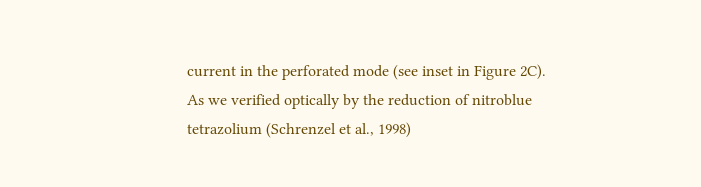current in the perforated mode (see inset in Figure 2C). As we verified optically by the reduction of nitroblue tetrazolium (Schrenzel et al., 1998)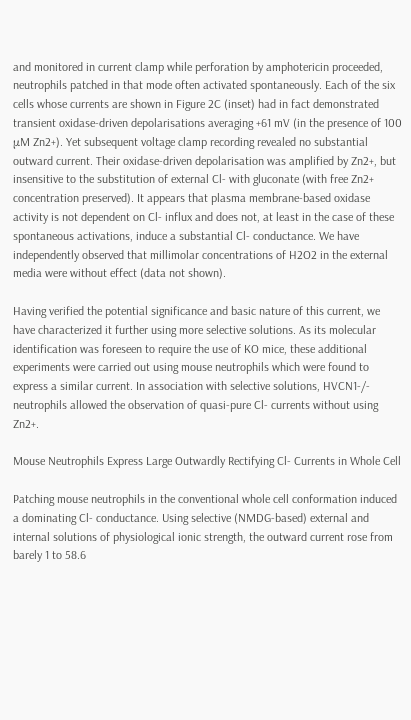and monitored in current clamp while perforation by amphotericin proceeded, neutrophils patched in that mode often activated spontaneously. Each of the six cells whose currents are shown in Figure 2C (inset) had in fact demonstrated transient oxidase-driven depolarisations averaging +61 mV (in the presence of 100 μM Zn2+). Yet subsequent voltage clamp recording revealed no substantial outward current. Their oxidase-driven depolarisation was amplified by Zn2+, but insensitive to the substitution of external Cl- with gluconate (with free Zn2+ concentration preserved). It appears that plasma membrane-based oxidase activity is not dependent on Cl- influx and does not, at least in the case of these spontaneous activations, induce a substantial Cl- conductance. We have independently observed that millimolar concentrations of H2O2 in the external media were without effect (data not shown).

Having verified the potential significance and basic nature of this current, we have characterized it further using more selective solutions. As its molecular identification was foreseen to require the use of KO mice, these additional experiments were carried out using mouse neutrophils which were found to express a similar current. In association with selective solutions, HVCN1-/- neutrophils allowed the observation of quasi-pure Cl- currents without using Zn2+.

Mouse Neutrophils Express Large Outwardly Rectifying Cl- Currents in Whole Cell

Patching mouse neutrophils in the conventional whole cell conformation induced a dominating Cl- conductance. Using selective (NMDG-based) external and internal solutions of physiological ionic strength, the outward current rose from barely 1 to 58.6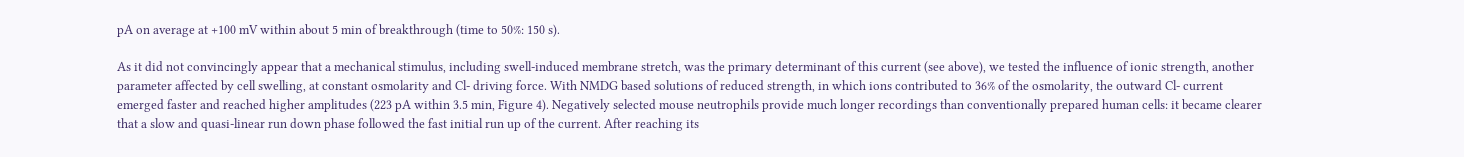pA on average at +100 mV within about 5 min of breakthrough (time to 50%: 150 s).

As it did not convincingly appear that a mechanical stimulus, including swell-induced membrane stretch, was the primary determinant of this current (see above), we tested the influence of ionic strength, another parameter affected by cell swelling, at constant osmolarity and Cl- driving force. With NMDG based solutions of reduced strength, in which ions contributed to 36% of the osmolarity, the outward Cl- current emerged faster and reached higher amplitudes (223 pA within 3.5 min, Figure 4). Negatively selected mouse neutrophils provide much longer recordings than conventionally prepared human cells: it became clearer that a slow and quasi-linear run down phase followed the fast initial run up of the current. After reaching its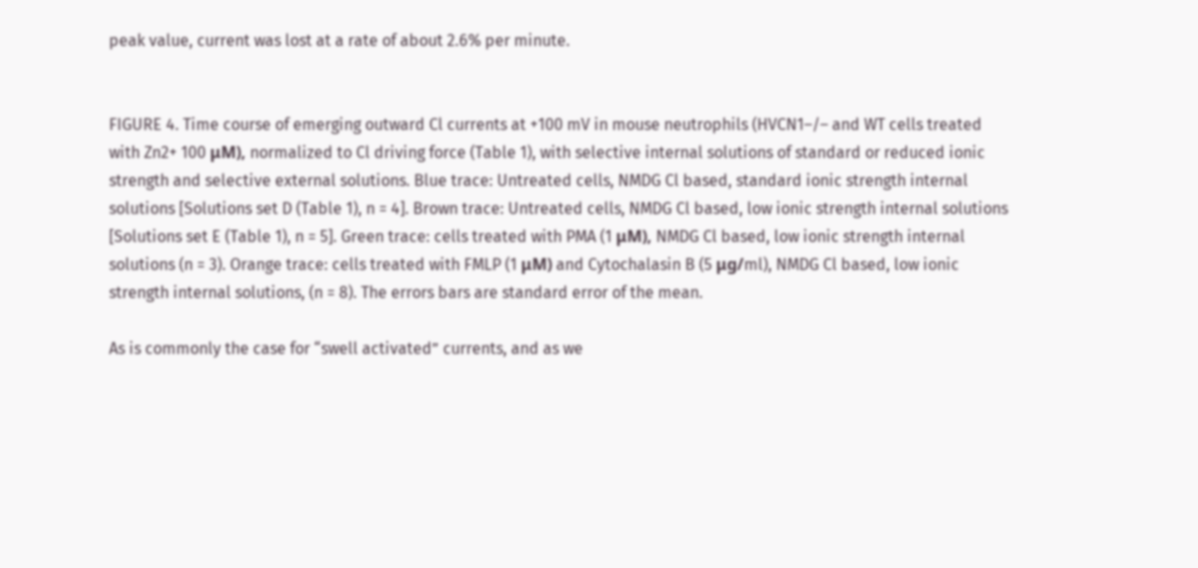peak value, current was lost at a rate of about 2.6% per minute.


FIGURE 4. Time course of emerging outward Cl currents at +100 mV in mouse neutrophils (HVCN1–/– and WT cells treated with Zn2+ 100 μM), normalized to Cl driving force (Table 1), with selective internal solutions of standard or reduced ionic strength and selective external solutions. Blue trace: Untreated cells, NMDG Cl based, standard ionic strength internal solutions [Solutions set D (Table 1), n = 4]. Brown trace: Untreated cells, NMDG Cl based, low ionic strength internal solutions [Solutions set E (Table 1), n = 5]. Green trace: cells treated with PMA (1 μM), NMDG Cl based, low ionic strength internal solutions (n = 3). Orange trace: cells treated with FMLP (1 μM) and Cytochalasin B (5 μg/ml), NMDG Cl based, low ionic strength internal solutions, (n = 8). The errors bars are standard error of the mean.

As is commonly the case for “swell activated” currents, and as we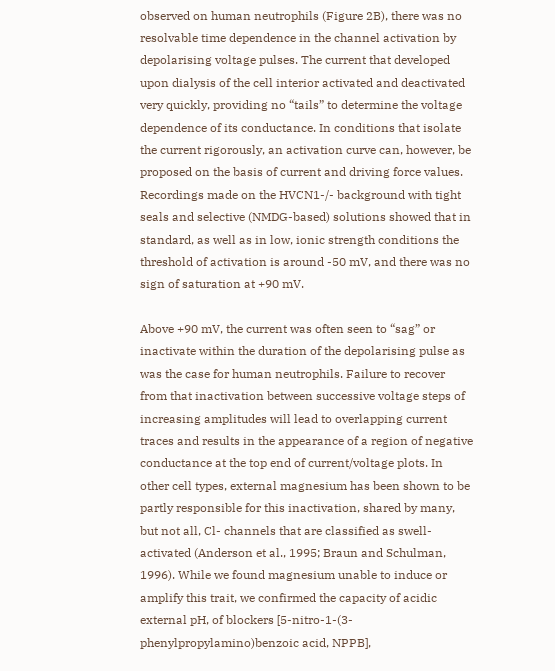observed on human neutrophils (Figure 2B), there was no resolvable time dependence in the channel activation by depolarising voltage pulses. The current that developed upon dialysis of the cell interior activated and deactivated very quickly, providing no “tails” to determine the voltage dependence of its conductance. In conditions that isolate the current rigorously, an activation curve can, however, be proposed on the basis of current and driving force values. Recordings made on the HVCN1-/- background with tight seals and selective (NMDG-based) solutions showed that in standard, as well as in low, ionic strength conditions the threshold of activation is around -50 mV, and there was no sign of saturation at +90 mV.

Above +90 mV, the current was often seen to “sag” or inactivate within the duration of the depolarising pulse as was the case for human neutrophils. Failure to recover from that inactivation between successive voltage steps of increasing amplitudes will lead to overlapping current traces and results in the appearance of a region of negative conductance at the top end of current/voltage plots. In other cell types, external magnesium has been shown to be partly responsible for this inactivation, shared by many, but not all, Cl- channels that are classified as swell-activated (Anderson et al., 1995; Braun and Schulman, 1996). While we found magnesium unable to induce or amplify this trait, we confirmed the capacity of acidic external pH, of blockers [5-nitro-1-(3-phenylpropylamino)benzoic acid, NPPB],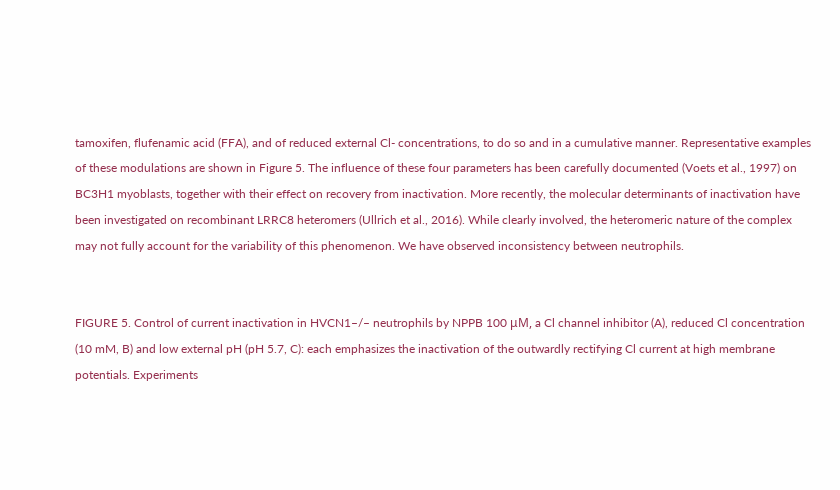tamoxifen, flufenamic acid (FFA), and of reduced external Cl- concentrations, to do so and in a cumulative manner. Representative examples of these modulations are shown in Figure 5. The influence of these four parameters has been carefully documented (Voets et al., 1997) on BC3H1 myoblasts, together with their effect on recovery from inactivation. More recently, the molecular determinants of inactivation have been investigated on recombinant LRRC8 heteromers (Ullrich et al., 2016). While clearly involved, the heteromeric nature of the complex may not fully account for the variability of this phenomenon. We have observed inconsistency between neutrophils.


FIGURE 5. Control of current inactivation in HVCN1–/– neutrophils by NPPB 100 μM, a Cl channel inhibitor (A), reduced Cl concentration (10 mM, B) and low external pH (pH 5.7, C): each emphasizes the inactivation of the outwardly rectifying Cl current at high membrane potentials. Experiments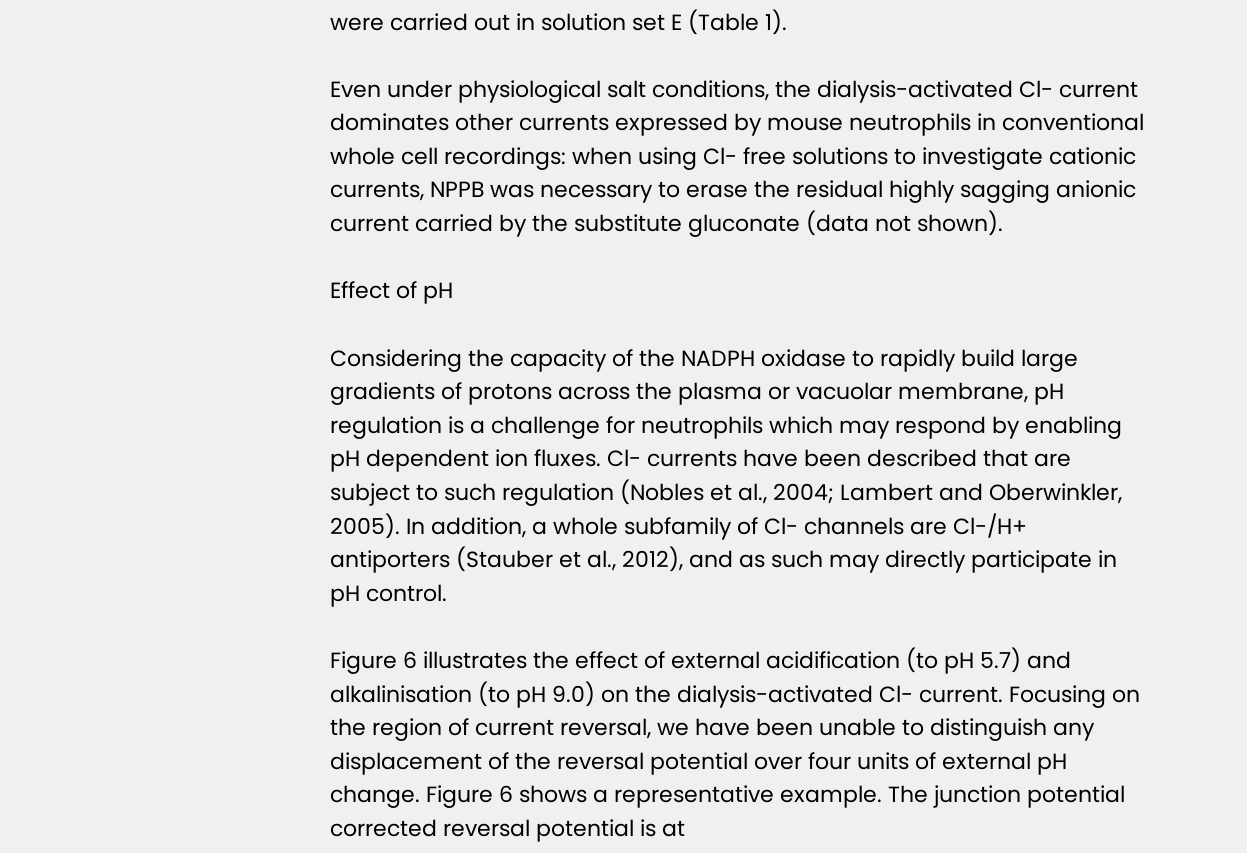were carried out in solution set E (Table 1).

Even under physiological salt conditions, the dialysis-activated Cl- current dominates other currents expressed by mouse neutrophils in conventional whole cell recordings: when using Cl- free solutions to investigate cationic currents, NPPB was necessary to erase the residual highly sagging anionic current carried by the substitute gluconate (data not shown).

Effect of pH

Considering the capacity of the NADPH oxidase to rapidly build large gradients of protons across the plasma or vacuolar membrane, pH regulation is a challenge for neutrophils which may respond by enabling pH dependent ion fluxes. Cl- currents have been described that are subject to such regulation (Nobles et al., 2004; Lambert and Oberwinkler, 2005). In addition, a whole subfamily of Cl- channels are Cl-/H+ antiporters (Stauber et al., 2012), and as such may directly participate in pH control.

Figure 6 illustrates the effect of external acidification (to pH 5.7) and alkalinisation (to pH 9.0) on the dialysis-activated Cl- current. Focusing on the region of current reversal, we have been unable to distinguish any displacement of the reversal potential over four units of external pH change. Figure 6 shows a representative example. The junction potential corrected reversal potential is at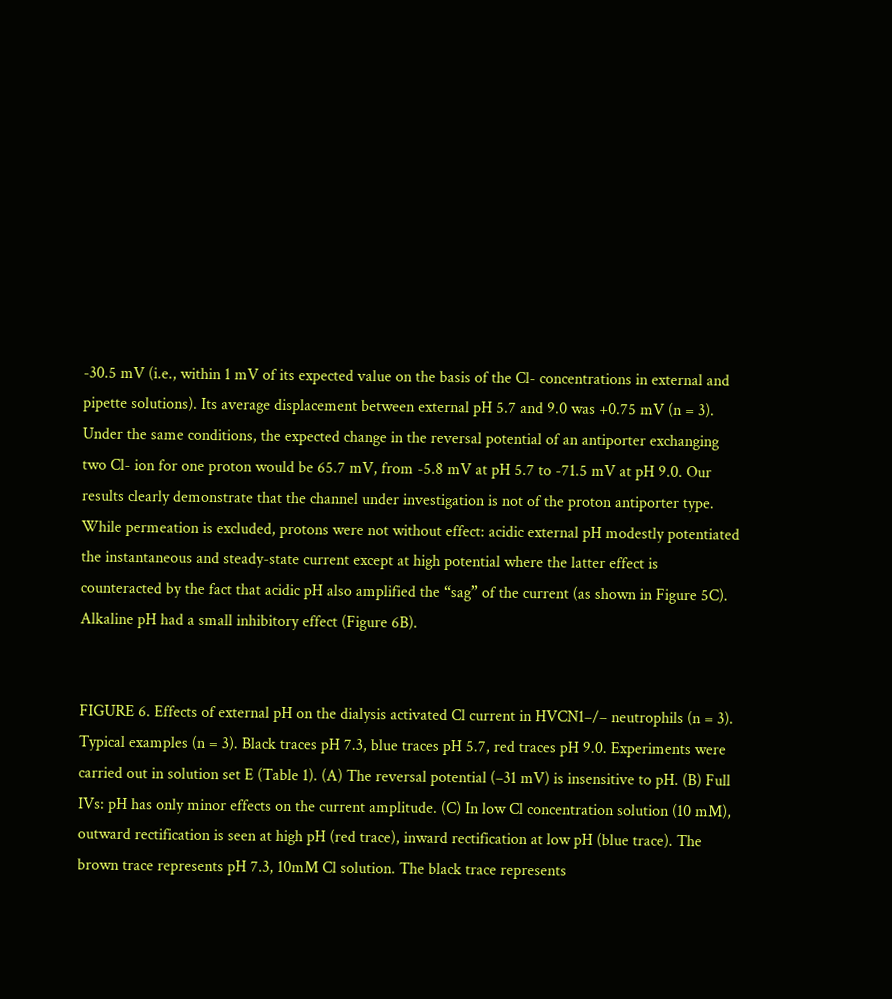-30.5 mV (i.e., within 1 mV of its expected value on the basis of the Cl- concentrations in external and pipette solutions). Its average displacement between external pH 5.7 and 9.0 was +0.75 mV (n = 3). Under the same conditions, the expected change in the reversal potential of an antiporter exchanging two Cl- ion for one proton would be 65.7 mV, from -5.8 mV at pH 5.7 to -71.5 mV at pH 9.0. Our results clearly demonstrate that the channel under investigation is not of the proton antiporter type. While permeation is excluded, protons were not without effect: acidic external pH modestly potentiated the instantaneous and steady-state current except at high potential where the latter effect is counteracted by the fact that acidic pH also amplified the “sag” of the current (as shown in Figure 5C). Alkaline pH had a small inhibitory effect (Figure 6B).


FIGURE 6. Effects of external pH on the dialysis activated Cl current in HVCN1–/– neutrophils (n = 3). Typical examples (n = 3). Black traces pH 7.3, blue traces pH 5.7, red traces pH 9.0. Experiments were carried out in solution set E (Table 1). (A) The reversal potential (–31 mV) is insensitive to pH. (B) Full IVs: pH has only minor effects on the current amplitude. (C) In low Cl concentration solution (10 mM), outward rectification is seen at high pH (red trace), inward rectification at low pH (blue trace). The brown trace represents pH 7.3, 10mM Cl solution. The black trace represents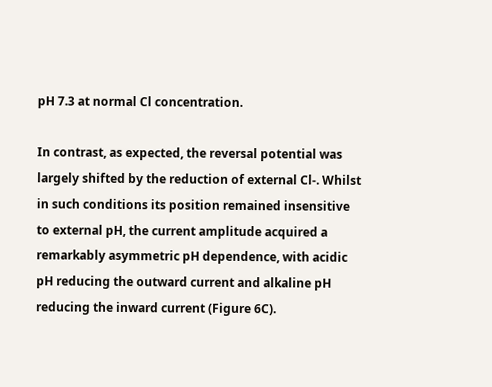pH 7.3 at normal Cl concentration.

In contrast, as expected, the reversal potential was largely shifted by the reduction of external Cl-. Whilst in such conditions its position remained insensitive to external pH, the current amplitude acquired a remarkably asymmetric pH dependence, with acidic pH reducing the outward current and alkaline pH reducing the inward current (Figure 6C).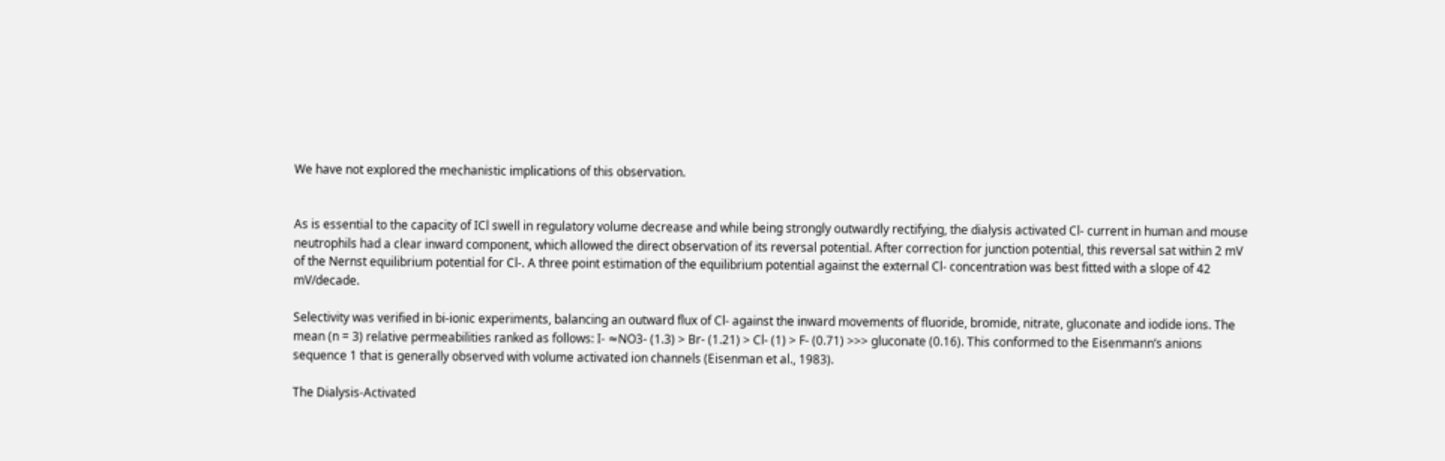We have not explored the mechanistic implications of this observation.


As is essential to the capacity of ICl swell in regulatory volume decrease and while being strongly outwardly rectifying, the dialysis activated Cl- current in human and mouse neutrophils had a clear inward component, which allowed the direct observation of its reversal potential. After correction for junction potential, this reversal sat within 2 mV of the Nernst equilibrium potential for Cl-. A three point estimation of the equilibrium potential against the external Cl- concentration was best fitted with a slope of 42 mV/decade.

Selectivity was verified in bi-ionic experiments, balancing an outward flux of Cl- against the inward movements of fluoride, bromide, nitrate, gluconate and iodide ions. The mean (n = 3) relative permeabilities ranked as follows: I- ≈NO3- (1.3) > Br- (1.21) > Cl- (1) > F- (0.71) >>> gluconate (0.16). This conformed to the Eisenmann’s anions sequence 1 that is generally observed with volume activated ion channels (Eisenman et al., 1983).

The Dialysis-Activated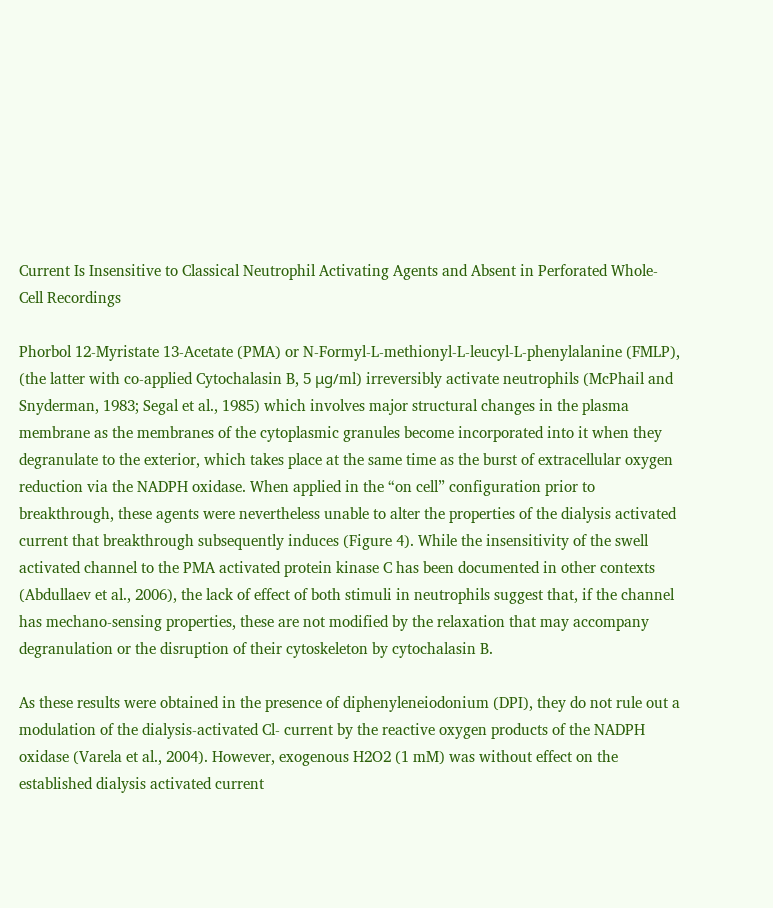Current Is Insensitive to Classical Neutrophil Activating Agents and Absent in Perforated Whole-Cell Recordings

Phorbol 12-Myristate 13-Acetate (PMA) or N-Formyl-L-methionyl-L-leucyl-L-phenylalanine (FMLP), (the latter with co-applied Cytochalasin B, 5 μg/ml) irreversibly activate neutrophils (McPhail and Snyderman, 1983; Segal et al., 1985) which involves major structural changes in the plasma membrane as the membranes of the cytoplasmic granules become incorporated into it when they degranulate to the exterior, which takes place at the same time as the burst of extracellular oxygen reduction via the NADPH oxidase. When applied in the “on cell” configuration prior to breakthrough, these agents were nevertheless unable to alter the properties of the dialysis activated current that breakthrough subsequently induces (Figure 4). While the insensitivity of the swell activated channel to the PMA activated protein kinase C has been documented in other contexts (Abdullaev et al., 2006), the lack of effect of both stimuli in neutrophils suggest that, if the channel has mechano-sensing properties, these are not modified by the relaxation that may accompany degranulation or the disruption of their cytoskeleton by cytochalasin B.

As these results were obtained in the presence of diphenyleneiodonium (DPI), they do not rule out a modulation of the dialysis-activated Cl- current by the reactive oxygen products of the NADPH oxidase (Varela et al., 2004). However, exogenous H2O2 (1 mM) was without effect on the established dialysis activated current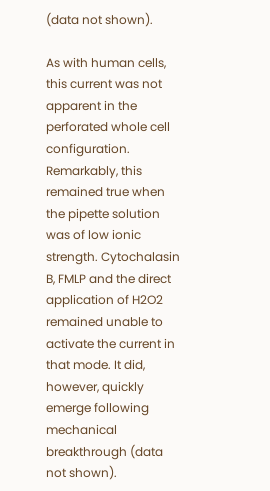(data not shown).

As with human cells, this current was not apparent in the perforated whole cell configuration. Remarkably, this remained true when the pipette solution was of low ionic strength. Cytochalasin B, FMLP and the direct application of H2O2 remained unable to activate the current in that mode. It did, however, quickly emerge following mechanical breakthrough (data not shown).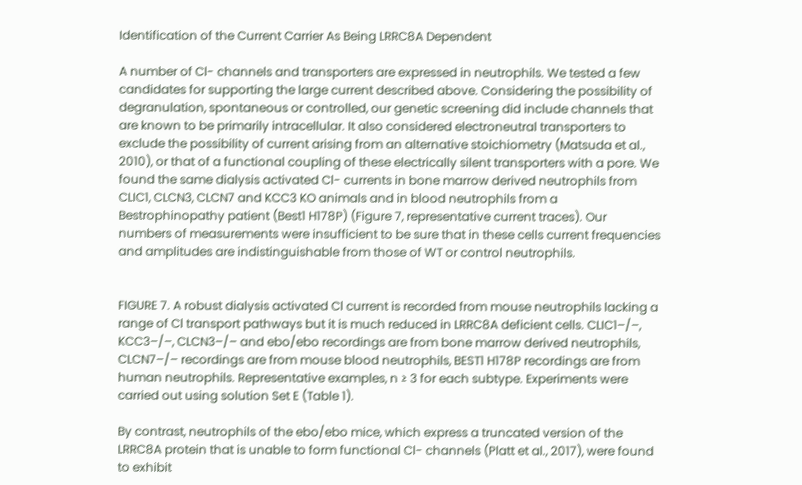Identification of the Current Carrier As Being LRRC8A Dependent

A number of Cl- channels and transporters are expressed in neutrophils. We tested a few candidates for supporting the large current described above. Considering the possibility of degranulation, spontaneous or controlled, our genetic screening did include channels that are known to be primarily intracellular. It also considered electroneutral transporters to exclude the possibility of current arising from an alternative stoichiometry (Matsuda et al., 2010), or that of a functional coupling of these electrically silent transporters with a pore. We found the same dialysis activated Cl- currents in bone marrow derived neutrophils from CLIC1, CLCN3, CLCN7 and KCC3 KO animals and in blood neutrophils from a Bestrophinopathy patient (Best1 H178P) (Figure 7, representative current traces). Our numbers of measurements were insufficient to be sure that in these cells current frequencies and amplitudes are indistinguishable from those of WT or control neutrophils.


FIGURE 7. A robust dialysis activated Cl current is recorded from mouse neutrophils lacking a range of Cl transport pathways but it is much reduced in LRRC8A deficient cells. CLIC1–/–, KCC3–/–, CLCN3–/– and ebo/ebo recordings are from bone marrow derived neutrophils, CLCN7–/– recordings are from mouse blood neutrophils, BEST1 H178P recordings are from human neutrophils. Representative examples, n ≥ 3 for each subtype. Experiments were carried out using solution Set E (Table 1).

By contrast, neutrophils of the ebo/ebo mice, which express a truncated version of the LRRC8A protein that is unable to form functional Cl- channels (Platt et al., 2017), were found to exhibit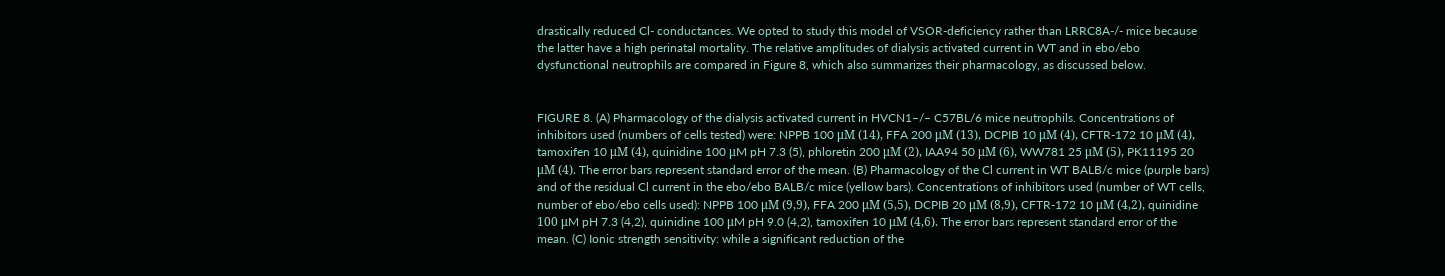drastically reduced Cl- conductances. We opted to study this model of VSOR-deficiency rather than LRRC8A-/- mice because the latter have a high perinatal mortality. The relative amplitudes of dialysis activated current in WT and in ebo/ebo dysfunctional neutrophils are compared in Figure 8, which also summarizes their pharmacology, as discussed below.


FIGURE 8. (A) Pharmacology of the dialysis activated current in HVCN1–/– C57BL/6 mice neutrophils. Concentrations of inhibitors used (numbers of cells tested) were: NPPB 100 μM (14), FFA 200 μM (13), DCPIB 10 μM (4), CFTR-172 10 μM (4), tamoxifen 10 μM (4), quinidine 100 μM pH 7.3 (5), phloretin 200 μM (2), IAA94 50 μM (6), WW781 25 μM (5), PK11195 20 μM (4). The error bars represent standard error of the mean. (B) Pharmacology of the Cl current in WT BALB/c mice (purple bars) and of the residual Cl current in the ebo/ebo BALB/c mice (yellow bars). Concentrations of inhibitors used (number of WT cells, number of ebo/ebo cells used): NPPB 100 μM (9,9), FFA 200 μM (5,5), DCPIB 20 μM (8,9), CFTR-172 10 μM (4,2), quinidine 100 μM pH 7.3 (4,2), quinidine 100 μM pH 9.0 (4,2), tamoxifen 10 μM (4,6). The error bars represent standard error of the mean. (C) Ionic strength sensitivity: while a significant reduction of the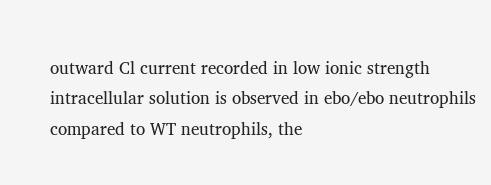outward Cl current recorded in low ionic strength intracellular solution is observed in ebo/ebo neutrophils compared to WT neutrophils, the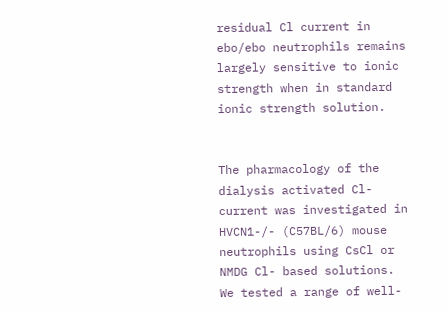residual Cl current in ebo/ebo neutrophils remains largely sensitive to ionic strength when in standard ionic strength solution.


The pharmacology of the dialysis activated Cl- current was investigated in HVCN1-/- (C57BL/6) mouse neutrophils using CsCl or NMDG Cl- based solutions. We tested a range of well-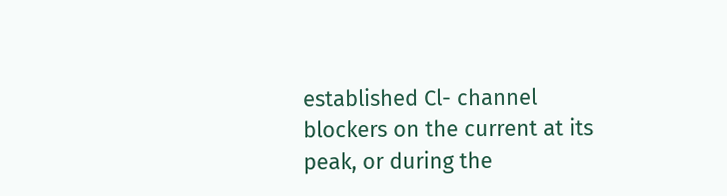established Cl- channel blockers on the current at its peak, or during the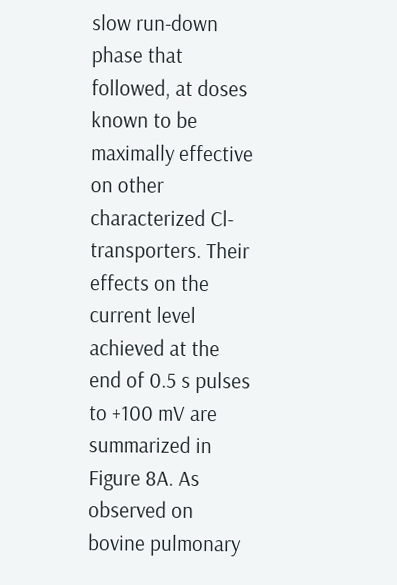slow run-down phase that followed, at doses known to be maximally effective on other characterized Cl- transporters. Their effects on the current level achieved at the end of 0.5 s pulses to +100 mV are summarized in Figure 8A. As observed on bovine pulmonary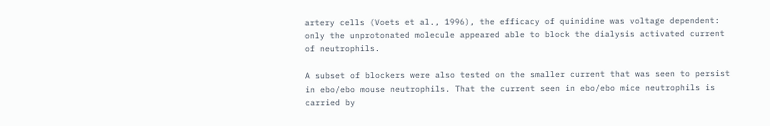artery cells (Voets et al., 1996), the efficacy of quinidine was voltage dependent: only the unprotonated molecule appeared able to block the dialysis activated current of neutrophils.

A subset of blockers were also tested on the smaller current that was seen to persist in ebo/ebo mouse neutrophils. That the current seen in ebo/ebo mice neutrophils is carried by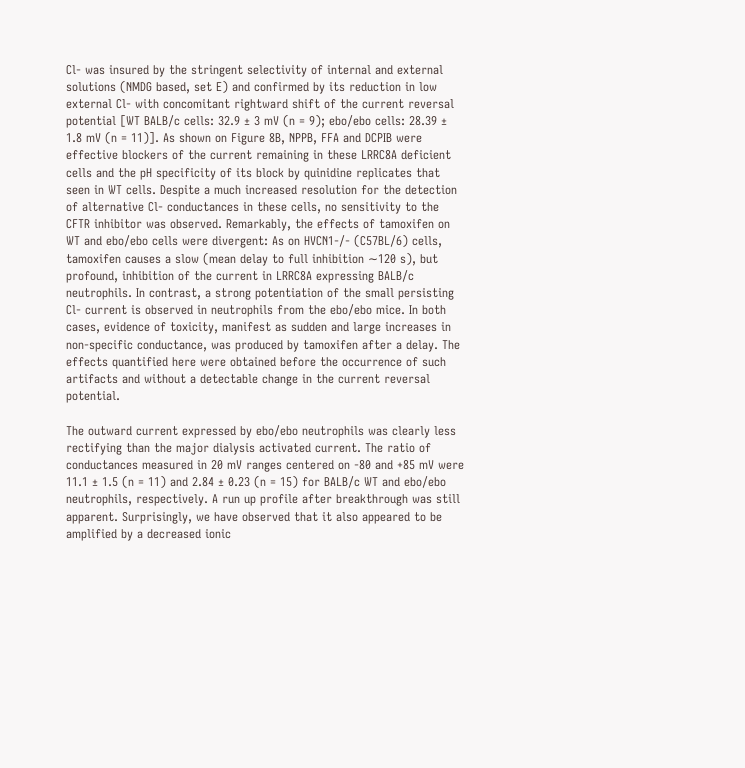Cl- was insured by the stringent selectivity of internal and external solutions (NMDG based, set E) and confirmed by its reduction in low external Cl- with concomitant rightward shift of the current reversal potential [WT BALB/c cells: 32.9 ± 3 mV (n = 9); ebo/ebo cells: 28.39 ± 1.8 mV (n = 11)]. As shown on Figure 8B, NPPB, FFA and DCPIB were effective blockers of the current remaining in these LRRC8A deficient cells and the pH specificity of its block by quinidine replicates that seen in WT cells. Despite a much increased resolution for the detection of alternative Cl- conductances in these cells, no sensitivity to the CFTR inhibitor was observed. Remarkably, the effects of tamoxifen on WT and ebo/ebo cells were divergent: As on HVCN1-/- (C57BL/6) cells, tamoxifen causes a slow (mean delay to full inhibition ∼120 s), but profound, inhibition of the current in LRRC8A expressing BALB/c neutrophils. In contrast, a strong potentiation of the small persisting Cl- current is observed in neutrophils from the ebo/ebo mice. In both cases, evidence of toxicity, manifest as sudden and large increases in non-specific conductance, was produced by tamoxifen after a delay. The effects quantified here were obtained before the occurrence of such artifacts and without a detectable change in the current reversal potential.

The outward current expressed by ebo/ebo neutrophils was clearly less rectifying than the major dialysis activated current. The ratio of conductances measured in 20 mV ranges centered on -80 and +85 mV were 11.1 ± 1.5 (n = 11) and 2.84 ± 0.23 (n = 15) for BALB/c WT and ebo/ebo neutrophils, respectively. A run up profile after breakthrough was still apparent. Surprisingly, we have observed that it also appeared to be amplified by a decreased ionic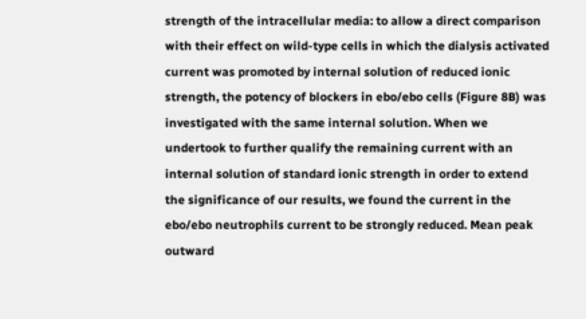strength of the intracellular media: to allow a direct comparison with their effect on wild-type cells in which the dialysis activated current was promoted by internal solution of reduced ionic strength, the potency of blockers in ebo/ebo cells (Figure 8B) was investigated with the same internal solution. When we undertook to further qualify the remaining current with an internal solution of standard ionic strength in order to extend the significance of our results, we found the current in the ebo/ebo neutrophils current to be strongly reduced. Mean peak outward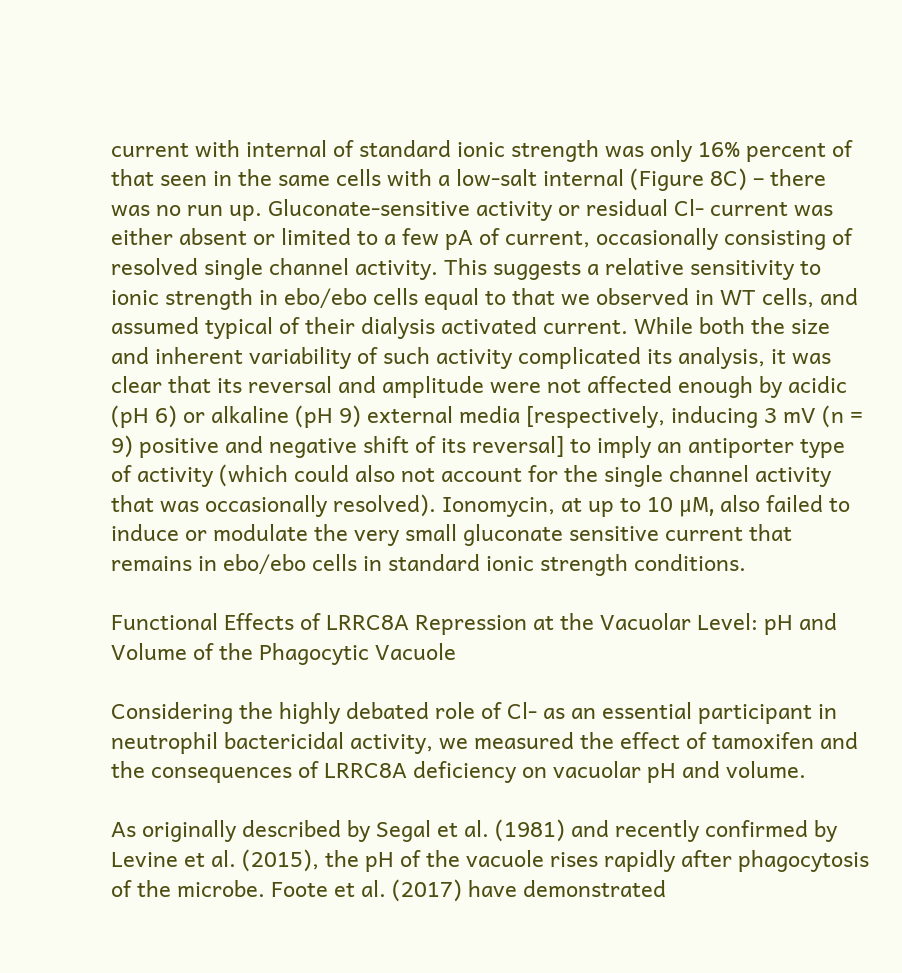current with internal of standard ionic strength was only 16% percent of that seen in the same cells with a low-salt internal (Figure 8C) – there was no run up. Gluconate-sensitive activity or residual Cl- current was either absent or limited to a few pA of current, occasionally consisting of resolved single channel activity. This suggests a relative sensitivity to ionic strength in ebo/ebo cells equal to that we observed in WT cells, and assumed typical of their dialysis activated current. While both the size and inherent variability of such activity complicated its analysis, it was clear that its reversal and amplitude were not affected enough by acidic (pH 6) or alkaline (pH 9) external media [respectively, inducing 3 mV (n = 9) positive and negative shift of its reversal] to imply an antiporter type of activity (which could also not account for the single channel activity that was occasionally resolved). Ionomycin, at up to 10 μM, also failed to induce or modulate the very small gluconate sensitive current that remains in ebo/ebo cells in standard ionic strength conditions.

Functional Effects of LRRC8A Repression at the Vacuolar Level: pH and Volume of the Phagocytic Vacuole

Considering the highly debated role of Cl- as an essential participant in neutrophil bactericidal activity, we measured the effect of tamoxifen and the consequences of LRRC8A deficiency on vacuolar pH and volume.

As originally described by Segal et al. (1981) and recently confirmed by Levine et al. (2015), the pH of the vacuole rises rapidly after phagocytosis of the microbe. Foote et al. (2017) have demonstrated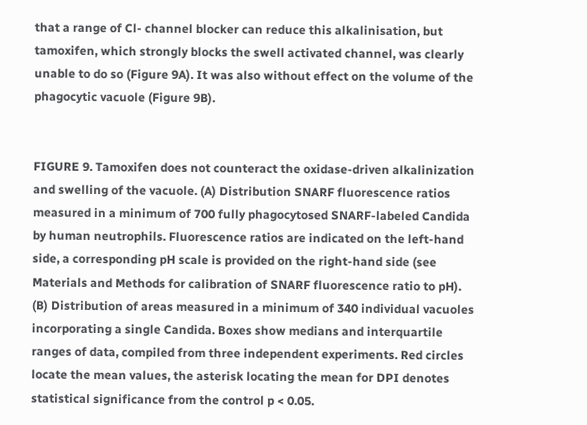that a range of Cl- channel blocker can reduce this alkalinisation, but tamoxifen, which strongly blocks the swell activated channel, was clearly unable to do so (Figure 9A). It was also without effect on the volume of the phagocytic vacuole (Figure 9B).


FIGURE 9. Tamoxifen does not counteract the oxidase-driven alkalinization and swelling of the vacuole. (A) Distribution SNARF fluorescence ratios measured in a minimum of 700 fully phagocytosed SNARF-labeled Candida by human neutrophils. Fluorescence ratios are indicated on the left-hand side, a corresponding pH scale is provided on the right-hand side (see Materials and Methods for calibration of SNARF fluorescence ratio to pH). (B) Distribution of areas measured in a minimum of 340 individual vacuoles incorporating a single Candida. Boxes show medians and interquartile ranges of data, compiled from three independent experiments. Red circles locate the mean values, the asterisk locating the mean for DPI denotes statistical significance from the control p < 0.05.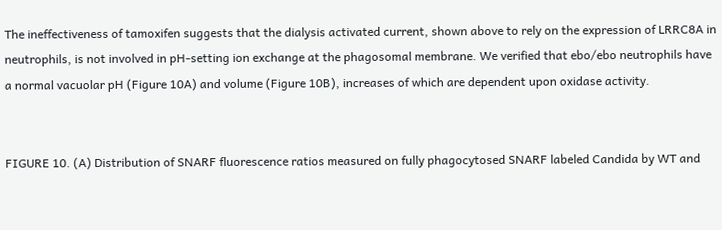The ineffectiveness of tamoxifen suggests that the dialysis activated current, shown above to rely on the expression of LRRC8A in neutrophils, is not involved in pH-setting ion exchange at the phagosomal membrane. We verified that ebo/ebo neutrophils have a normal vacuolar pH (Figure 10A) and volume (Figure 10B), increases of which are dependent upon oxidase activity.


FIGURE 10. (A) Distribution of SNARF fluorescence ratios measured on fully phagocytosed SNARF labeled Candida by WT and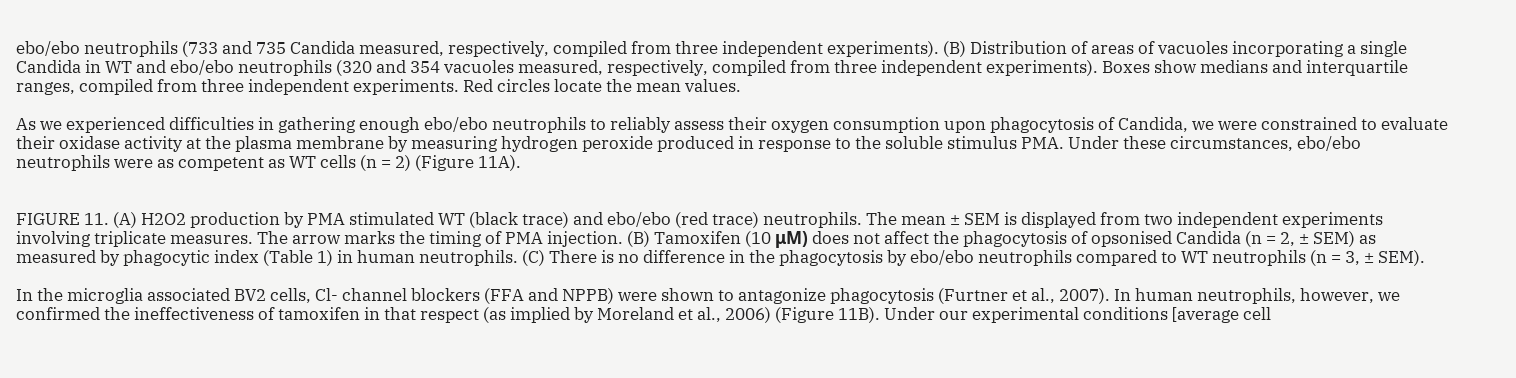ebo/ebo neutrophils (733 and 735 Candida measured, respectively, compiled from three independent experiments). (B) Distribution of areas of vacuoles incorporating a single Candida in WT and ebo/ebo neutrophils (320 and 354 vacuoles measured, respectively, compiled from three independent experiments). Boxes show medians and interquartile ranges, compiled from three independent experiments. Red circles locate the mean values.

As we experienced difficulties in gathering enough ebo/ebo neutrophils to reliably assess their oxygen consumption upon phagocytosis of Candida, we were constrained to evaluate their oxidase activity at the plasma membrane by measuring hydrogen peroxide produced in response to the soluble stimulus PMA. Under these circumstances, ebo/ebo neutrophils were as competent as WT cells (n = 2) (Figure 11A).


FIGURE 11. (A) H2O2 production by PMA stimulated WT (black trace) and ebo/ebo (red trace) neutrophils. The mean ± SEM is displayed from two independent experiments involving triplicate measures. The arrow marks the timing of PMA injection. (B) Tamoxifen (10 μM) does not affect the phagocytosis of opsonised Candida (n = 2, ± SEM) as measured by phagocytic index (Table 1) in human neutrophils. (C) There is no difference in the phagocytosis by ebo/ebo neutrophils compared to WT neutrophils (n = 3, ± SEM).

In the microglia associated BV2 cells, Cl- channel blockers (FFA and NPPB) were shown to antagonize phagocytosis (Furtner et al., 2007). In human neutrophils, however, we confirmed the ineffectiveness of tamoxifen in that respect (as implied by Moreland et al., 2006) (Figure 11B). Under our experimental conditions [average cell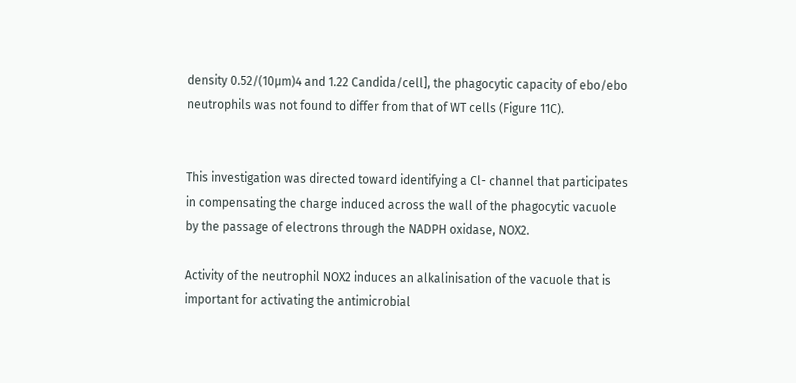density 0.52/(10μm)4 and 1.22 Candida/cell], the phagocytic capacity of ebo/ebo neutrophils was not found to differ from that of WT cells (Figure 11C).


This investigation was directed toward identifying a Cl- channel that participates in compensating the charge induced across the wall of the phagocytic vacuole by the passage of electrons through the NADPH oxidase, NOX2.

Activity of the neutrophil NOX2 induces an alkalinisation of the vacuole that is important for activating the antimicrobial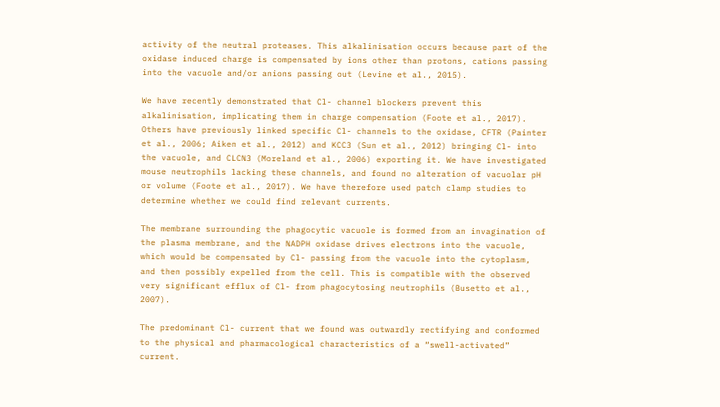activity of the neutral proteases. This alkalinisation occurs because part of the oxidase induced charge is compensated by ions other than protons, cations passing into the vacuole and/or anions passing out (Levine et al., 2015).

We have recently demonstrated that Cl- channel blockers prevent this alkalinisation, implicating them in charge compensation (Foote et al., 2017). Others have previously linked specific Cl- channels to the oxidase, CFTR (Painter et al., 2006; Aiken et al., 2012) and KCC3 (Sun et al., 2012) bringing Cl- into the vacuole, and CLCN3 (Moreland et al., 2006) exporting it. We have investigated mouse neutrophils lacking these channels, and found no alteration of vacuolar pH or volume (Foote et al., 2017). We have therefore used patch clamp studies to determine whether we could find relevant currents.

The membrane surrounding the phagocytic vacuole is formed from an invagination of the plasma membrane, and the NADPH oxidase drives electrons into the vacuole, which would be compensated by Cl- passing from the vacuole into the cytoplasm, and then possibly expelled from the cell. This is compatible with the observed very significant efflux of Cl- from phagocytosing neutrophils (Busetto et al., 2007).

The predominant Cl- current that we found was outwardly rectifying and conformed to the physical and pharmacological characteristics of a “swell-activated” current.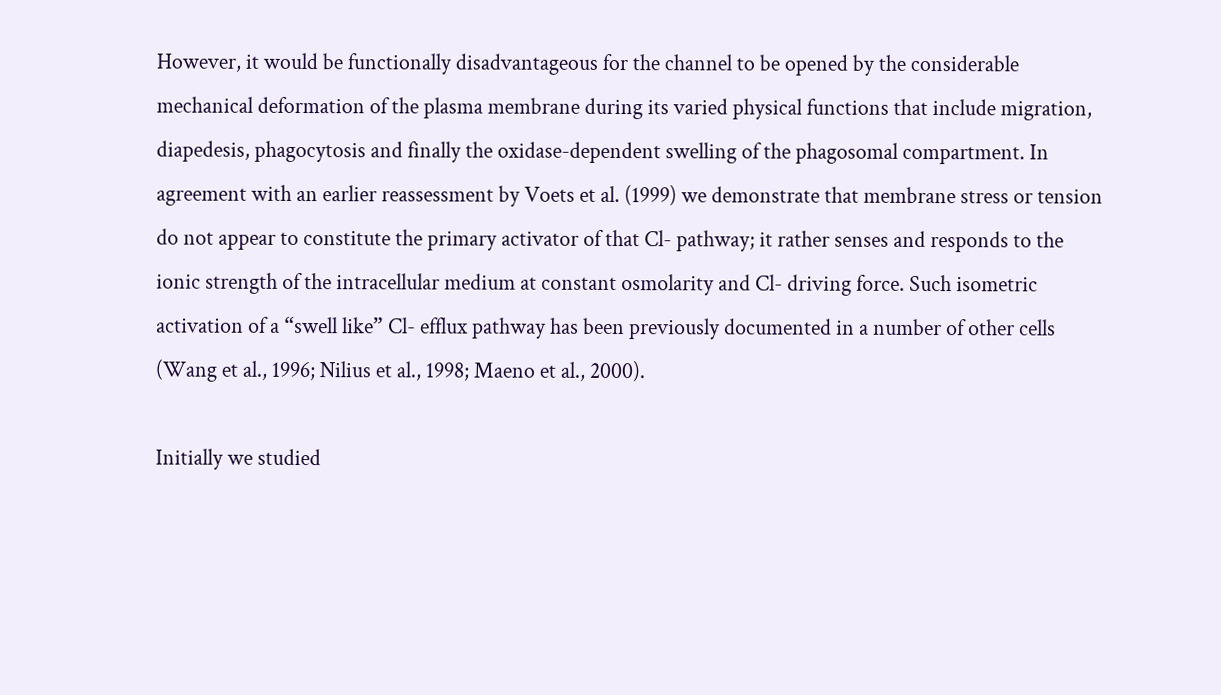However, it would be functionally disadvantageous for the channel to be opened by the considerable mechanical deformation of the plasma membrane during its varied physical functions that include migration, diapedesis, phagocytosis and finally the oxidase-dependent swelling of the phagosomal compartment. In agreement with an earlier reassessment by Voets et al. (1999) we demonstrate that membrane stress or tension do not appear to constitute the primary activator of that Cl- pathway; it rather senses and responds to the ionic strength of the intracellular medium at constant osmolarity and Cl- driving force. Such isometric activation of a “swell like” Cl- efflux pathway has been previously documented in a number of other cells (Wang et al., 1996; Nilius et al., 1998; Maeno et al., 2000).

Initially we studied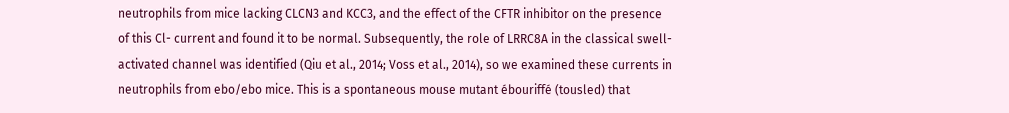neutrophils from mice lacking CLCN3 and KCC3, and the effect of the CFTR inhibitor on the presence of this Cl- current and found it to be normal. Subsequently, the role of LRRC8A in the classical swell-activated channel was identified (Qiu et al., 2014; Voss et al., 2014), so we examined these currents in neutrophils from ebo/ebo mice. This is a spontaneous mouse mutant ébouriffé (tousled) that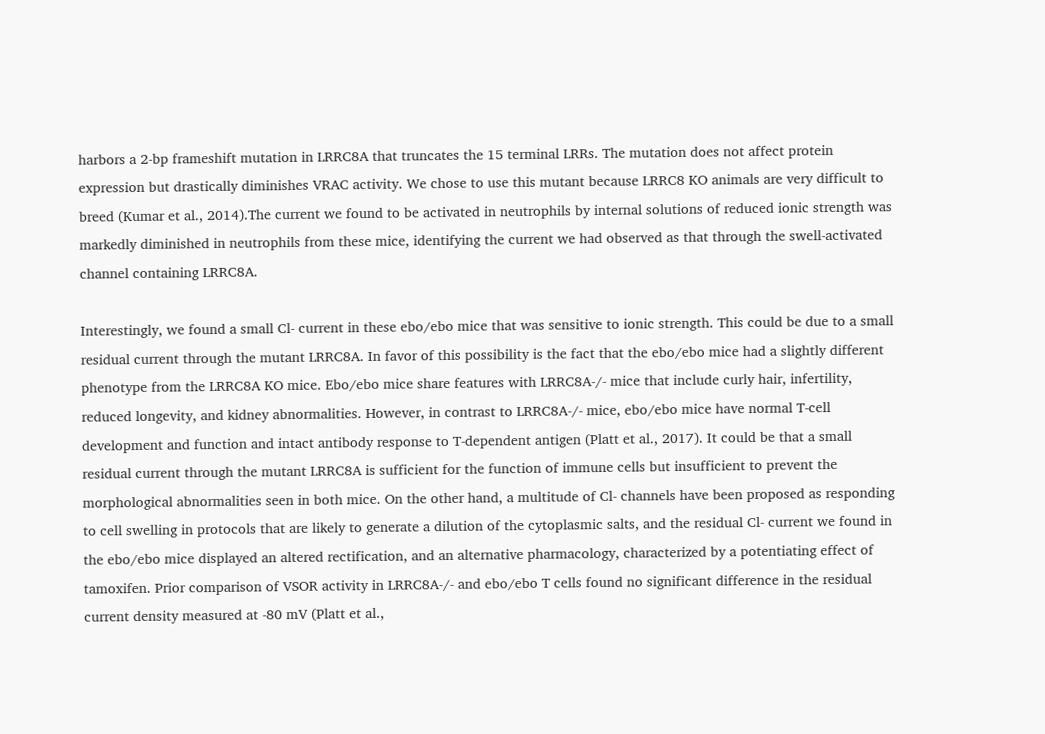harbors a 2-bp frameshift mutation in LRRC8A that truncates the 15 terminal LRRs. The mutation does not affect protein expression but drastically diminishes VRAC activity. We chose to use this mutant because LRRC8 KO animals are very difficult to breed (Kumar et al., 2014).The current we found to be activated in neutrophils by internal solutions of reduced ionic strength was markedly diminished in neutrophils from these mice, identifying the current we had observed as that through the swell-activated channel containing LRRC8A.

Interestingly, we found a small Cl- current in these ebo/ebo mice that was sensitive to ionic strength. This could be due to a small residual current through the mutant LRRC8A. In favor of this possibility is the fact that the ebo/ebo mice had a slightly different phenotype from the LRRC8A KO mice. Ebo/ebo mice share features with LRRC8A-/- mice that include curly hair, infertility, reduced longevity, and kidney abnormalities. However, in contrast to LRRC8A-/- mice, ebo/ebo mice have normal T-cell development and function and intact antibody response to T-dependent antigen (Platt et al., 2017). It could be that a small residual current through the mutant LRRC8A is sufficient for the function of immune cells but insufficient to prevent the morphological abnormalities seen in both mice. On the other hand, a multitude of Cl- channels have been proposed as responding to cell swelling in protocols that are likely to generate a dilution of the cytoplasmic salts, and the residual Cl- current we found in the ebo/ebo mice displayed an altered rectification, and an alternative pharmacology, characterized by a potentiating effect of tamoxifen. Prior comparison of VSOR activity in LRRC8A-/- and ebo/ebo T cells found no significant difference in the residual current density measured at -80 mV (Platt et al.,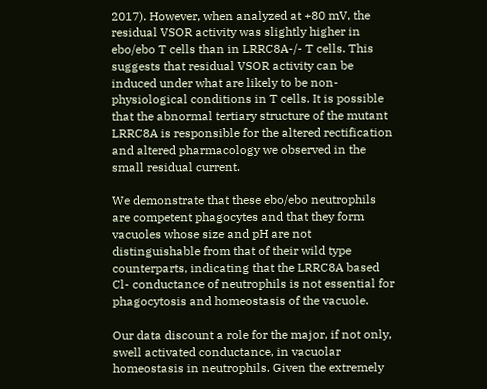2017). However, when analyzed at +80 mV, the residual VSOR activity was slightly higher in ebo/ebo T cells than in LRRC8A-/- T cells. This suggests that residual VSOR activity can be induced under what are likely to be non-physiological conditions in T cells. It is possible that the abnormal tertiary structure of the mutant LRRC8A is responsible for the altered rectification and altered pharmacology we observed in the small residual current.

We demonstrate that these ebo/ebo neutrophils are competent phagocytes and that they form vacuoles whose size and pH are not distinguishable from that of their wild type counterparts, indicating that the LRRC8A based Cl- conductance of neutrophils is not essential for phagocytosis and homeostasis of the vacuole.

Our data discount a role for the major, if not only, swell activated conductance, in vacuolar homeostasis in neutrophils. Given the extremely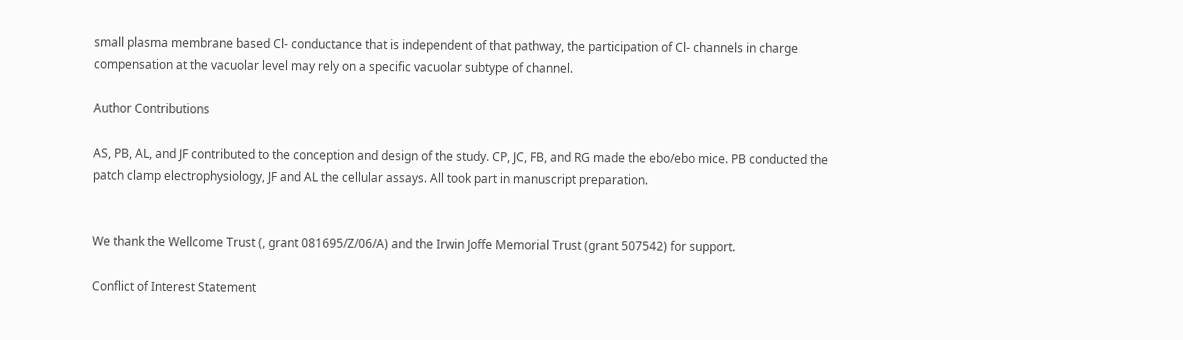small plasma membrane based Cl- conductance that is independent of that pathway, the participation of Cl- channels in charge compensation at the vacuolar level may rely on a specific vacuolar subtype of channel.

Author Contributions

AS, PB, AL, and JF contributed to the conception and design of the study. CP, JC, FB, and RG made the ebo/ebo mice. PB conducted the patch clamp electrophysiology, JF and AL the cellular assays. All took part in manuscript preparation.


We thank the Wellcome Trust (, grant 081695/Z/06/A) and the Irwin Joffe Memorial Trust (grant 507542) for support.

Conflict of Interest Statement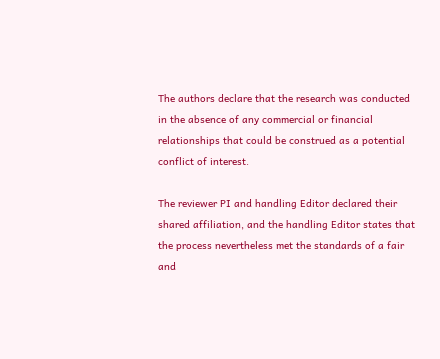The authors declare that the research was conducted in the absence of any commercial or financial relationships that could be construed as a potential conflict of interest.

The reviewer PI and handling Editor declared their shared affiliation, and the handling Editor states that the process nevertheless met the standards of a fair and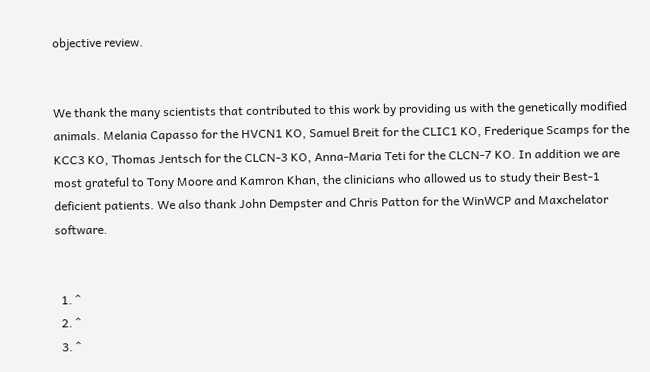objective review.


We thank the many scientists that contributed to this work by providing us with the genetically modified animals. Melania Capasso for the HVCN1 KO, Samuel Breit for the CLIC1 KO, Frederique Scamps for the KCC3 KO, Thomas Jentsch for the CLCN-3 KO, Anna-Maria Teti for the CLCN-7 KO. In addition we are most grateful to Tony Moore and Kamron Khan, the clinicians who allowed us to study their Best-1 deficient patients. We also thank John Dempster and Chris Patton for the WinWCP and Maxchelator software.


  1. ^
  2. ^
  3. ^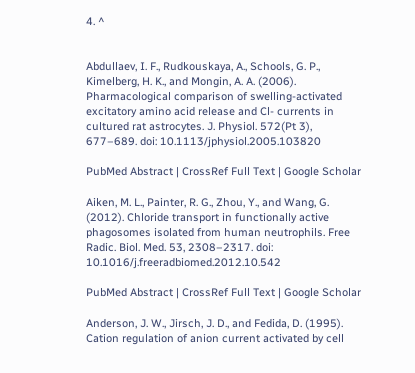4. ^


Abdullaev, I. F., Rudkouskaya, A., Schools, G. P., Kimelberg, H. K., and Mongin, A. A. (2006). Pharmacological comparison of swelling-activated excitatory amino acid release and Cl- currents in cultured rat astrocytes. J. Physiol. 572(Pt 3), 677–689. doi: 10.1113/jphysiol.2005.103820

PubMed Abstract | CrossRef Full Text | Google Scholar

Aiken, M. L., Painter, R. G., Zhou, Y., and Wang, G. (2012). Chloride transport in functionally active phagosomes isolated from human neutrophils. Free Radic. Biol. Med. 53, 2308–2317. doi: 10.1016/j.freeradbiomed.2012.10.542

PubMed Abstract | CrossRef Full Text | Google Scholar

Anderson, J. W., Jirsch, J. D., and Fedida, D. (1995). Cation regulation of anion current activated by cell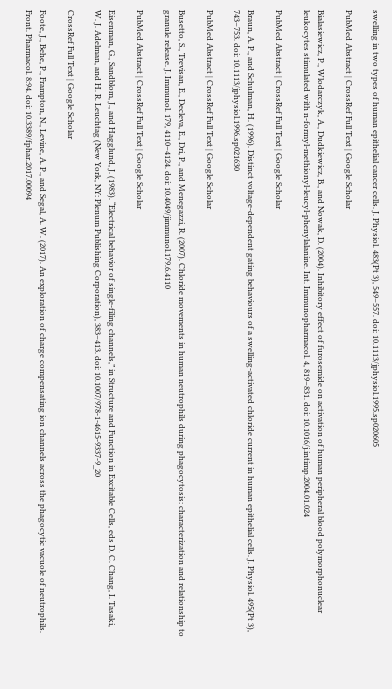swelling in two types of human epithelial cancer cells. J. Physiol. 483(Pt 3), 549–557. doi: 10.1113/jphysiol.1995.sp020605

PubMed Abstract | CrossRef Full Text | Google Scholar

Bialasiewicz, P., Wlodarczyk, A., Dudkiewicz, B., and Nowak, D. (2004). Inhibitory effect of furosemide on activation of human peripheral blood polymorphonuclear leukocytes stimulated with n-formyl-methionyl-leucyl-phenylalanine. Int. Immunopharmacol. 4, 819–831. doi: 10.1016/j.intimp.2004.01.024

PubMed Abstract | CrossRef Full Text | Google Scholar

Braun, A. P., and Schulman, H. (1996). Distinct voltage-dependent gating behaviours of a swelling-activated chloride current in human epithelial cells. J. Physiol. 495(Pt 3), 743–753. doi: 10.1113/jphysiol.1996.sp021630

PubMed Abstract | CrossRef Full Text | Google Scholar

Busetto, S., Trevisan, E., Decleva, E., Dri, P., and Menegazzi, R. (2007). Chloride movements in human neutrophils during phagocytosis: characterization and relationship to granule release. J. Immunol. 179, 4110–4124. doi: 10.4049/jimmunol.179.6.4110

PubMed Abstract | CrossRef Full Text | Google Scholar

Eisenman, G., Sandblom, J., and Hagglund, J. (1983). “Electrical behavior of single-filing channels,” in Structure and Function in Excitable Cells, eds D. C. Chang, I. Tasaki, W. J. Adelman, and H. R. Leuchtag (New York, NY: Plenum Publishing Corporation), 383–413. doi: 10.1007/978-1-4615-9337-9_20

CrossRef Full Text | Google Scholar

Foote, J., Behe, P., Frampton, N., Levine, A. P., and Segal, A. W. (2017). An exploration of charge compensating ion channels across the phagocytic vacuole of neutrophils. Front. Pharmacol. 8:94. doi: 10.3389/fphar.2017.00094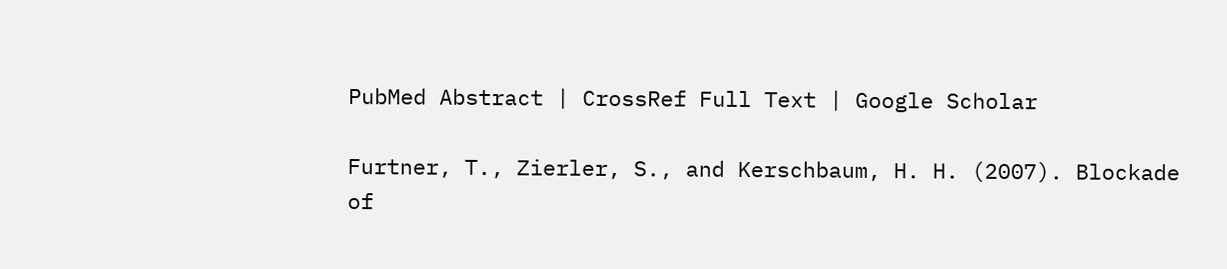PubMed Abstract | CrossRef Full Text | Google Scholar

Furtner, T., Zierler, S., and Kerschbaum, H. H. (2007). Blockade of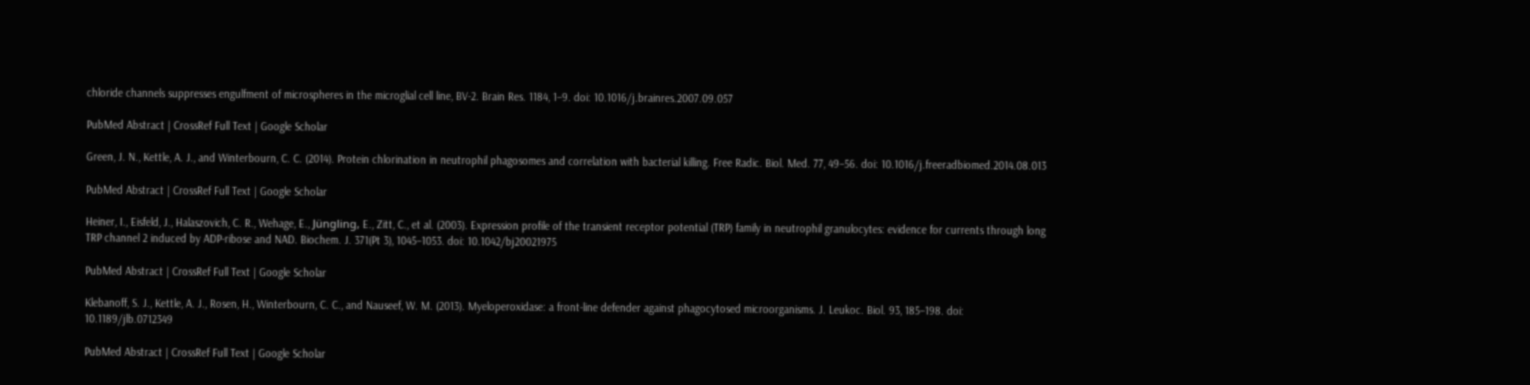chloride channels suppresses engulfment of microspheres in the microglial cell line, BV-2. Brain Res. 1184, 1–9. doi: 10.1016/j.brainres.2007.09.057

PubMed Abstract | CrossRef Full Text | Google Scholar

Green, J. N., Kettle, A. J., and Winterbourn, C. C. (2014). Protein chlorination in neutrophil phagosomes and correlation with bacterial killing. Free Radic. Biol. Med. 77, 49–56. doi: 10.1016/j.freeradbiomed.2014.08.013

PubMed Abstract | CrossRef Full Text | Google Scholar

Heiner, I., Eisfeld, J., Halaszovich, C. R., Wehage, E., Jüngling, E., Zitt, C., et al. (2003). Expression profile of the transient receptor potential (TRP) family in neutrophil granulocytes: evidence for currents through long TRP channel 2 induced by ADP-ribose and NAD. Biochem. J. 371(Pt 3), 1045–1053. doi: 10.1042/bj20021975

PubMed Abstract | CrossRef Full Text | Google Scholar

Klebanoff, S. J., Kettle, A. J., Rosen, H., Winterbourn, C. C., and Nauseef, W. M. (2013). Myeloperoxidase: a front-line defender against phagocytosed microorganisms. J. Leukoc. Biol. 93, 185–198. doi: 10.1189/jlb.0712349

PubMed Abstract | CrossRef Full Text | Google Scholar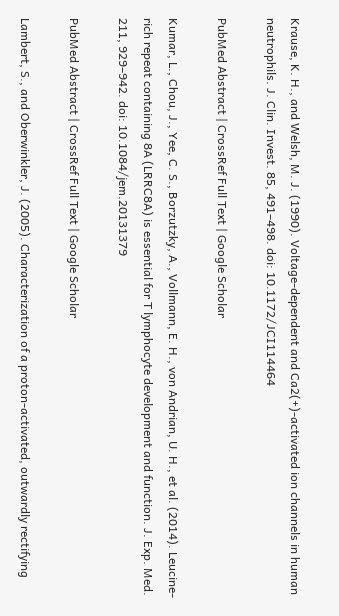Krause, K. H., and Welsh, M. J. (1990). Voltage-dependent and Ca2(+)-activated ion channels in human neutrophils. J. Clin. Invest. 85, 491–498. doi: 10.1172/JCI114464

PubMed Abstract | CrossRef Full Text | Google Scholar

Kumar, L., Chou, J., Yee, C. S., Borzutzky, A., Vollmann, E. H., von Andrian, U. H., et al. (2014). Leucine-rich repeat containing 8A (LRRC8A) is essential for T lymphocyte development and function. J. Exp. Med. 211, 929–942. doi: 10.1084/jem.20131379

PubMed Abstract | CrossRef Full Text | Google Scholar

Lambert, S., and Oberwinkler, J. (2005). Characterization of a proton-activated, outwardly rectifying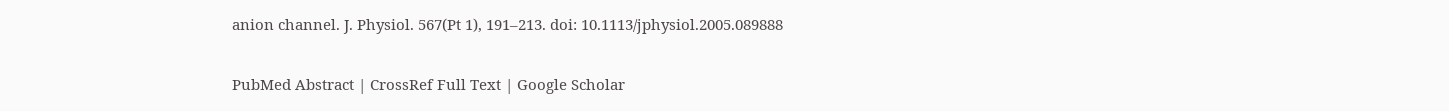anion channel. J. Physiol. 567(Pt 1), 191–213. doi: 10.1113/jphysiol.2005.089888

PubMed Abstract | CrossRef Full Text | Google Scholar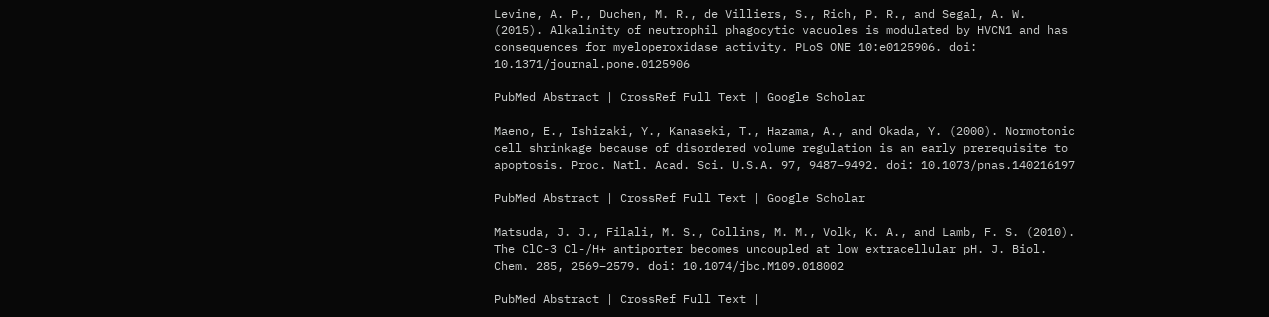Levine, A. P., Duchen, M. R., de Villiers, S., Rich, P. R., and Segal, A. W. (2015). Alkalinity of neutrophil phagocytic vacuoles is modulated by HVCN1 and has consequences for myeloperoxidase activity. PLoS ONE 10:e0125906. doi: 10.1371/journal.pone.0125906

PubMed Abstract | CrossRef Full Text | Google Scholar

Maeno, E., Ishizaki, Y., Kanaseki, T., Hazama, A., and Okada, Y. (2000). Normotonic cell shrinkage because of disordered volume regulation is an early prerequisite to apoptosis. Proc. Natl. Acad. Sci. U.S.A. 97, 9487–9492. doi: 10.1073/pnas.140216197

PubMed Abstract | CrossRef Full Text | Google Scholar

Matsuda, J. J., Filali, M. S., Collins, M. M., Volk, K. A., and Lamb, F. S. (2010). The ClC-3 Cl-/H+ antiporter becomes uncoupled at low extracellular pH. J. Biol. Chem. 285, 2569–2579. doi: 10.1074/jbc.M109.018002

PubMed Abstract | CrossRef Full Text |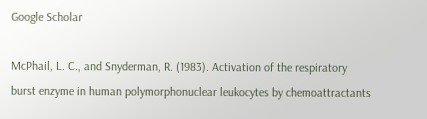Google Scholar

McPhail, L. C., and Snyderman, R. (1983). Activation of the respiratory burst enzyme in human polymorphonuclear leukocytes by chemoattractants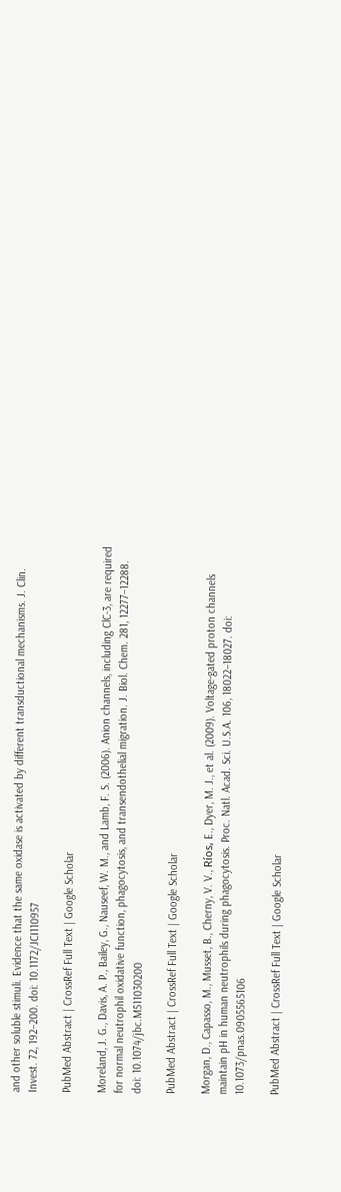and other soluble stimuli. Evidence that the same oxidase is activated by different transductional mechanisms. J. Clin. Invest. 72, 192–200. doi: 10.1172/JCI110957

PubMed Abstract | CrossRef Full Text | Google Scholar

Moreland, J. G., Davis, A. P., Bailey, G., Nauseef, W. M., and Lamb, F. S. (2006). Anion channels, including ClC-3, are required for normal neutrophil oxidative function, phagocytosis, and transendothelial migration. J. Biol. Chem. 281, 12277–12288. doi: 10.1074/jbc.M511030200

PubMed Abstract | CrossRef Full Text | Google Scholar

Morgan, D., Capasso, M., Musset, B., Cherny, V. V., Ríos, E., Dyer, M. J., et al. (2009). Voltage-gated proton channels maintain pH in human neutrophils during phagocytosis. Proc. Natl. Acad. Sci. U.S.A. 106, 18022–18027. doi: 10.1073/pnas.0905565106

PubMed Abstract | CrossRef Full Text | Google Scholar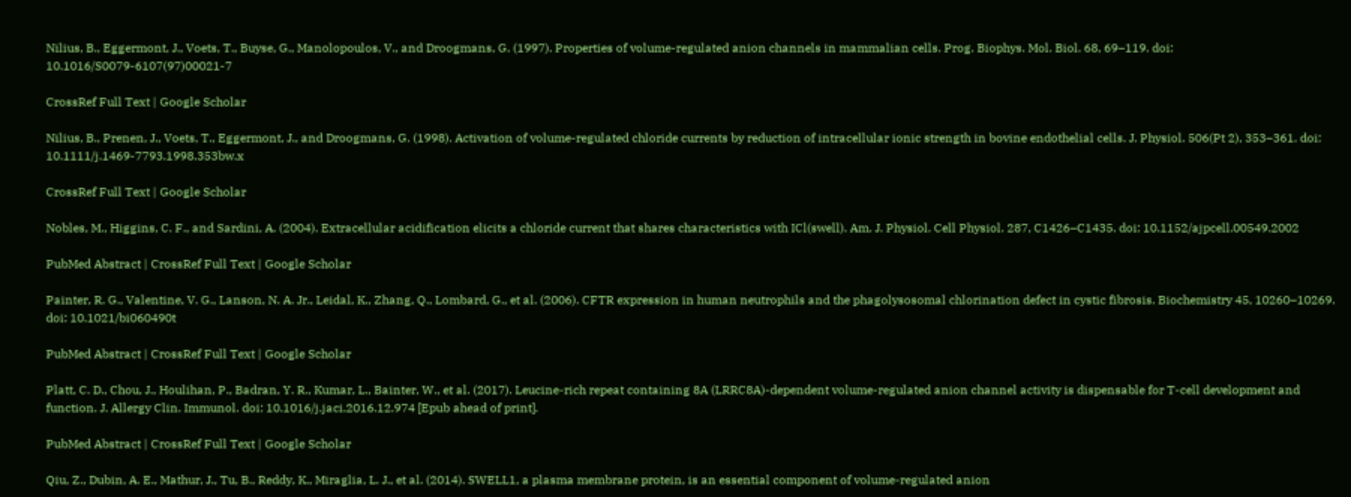Nilius, B., Eggermont, J., Voets, T., Buyse, G., Manolopoulos, V., and Droogmans, G. (1997). Properties of volume-regulated anion channels in mammalian cells. Prog. Biophys. Mol. Biol. 68, 69–119. doi: 10.1016/S0079-6107(97)00021-7

CrossRef Full Text | Google Scholar

Nilius, B., Prenen, J., Voets, T., Eggermont, J., and Droogmans, G. (1998). Activation of volume-regulated chloride currents by reduction of intracellular ionic strength in bovine endothelial cells. J. Physiol. 506(Pt 2), 353–361. doi: 10.1111/j.1469-7793.1998.353bw.x

CrossRef Full Text | Google Scholar

Nobles, M., Higgins, C. F., and Sardini, A. (2004). Extracellular acidification elicits a chloride current that shares characteristics with ICl(swell). Am. J. Physiol. Cell Physiol. 287, C1426–C1435. doi: 10.1152/ajpcell.00549.2002

PubMed Abstract | CrossRef Full Text | Google Scholar

Painter, R. G., Valentine, V. G., Lanson, N. A. Jr., Leidal, K., Zhang, Q., Lombard, G., et al. (2006). CFTR expression in human neutrophils and the phagolysosomal chlorination defect in cystic fibrosis. Biochemistry 45, 10260–10269. doi: 10.1021/bi060490t

PubMed Abstract | CrossRef Full Text | Google Scholar

Platt, C. D., Chou, J., Houlihan, P., Badran, Y. R., Kumar, L., Bainter, W., et al. (2017). Leucine-rich repeat containing 8A (LRRC8A)-dependent volume-regulated anion channel activity is dispensable for T-cell development and function. J. Allergy Clin. Immunol. doi: 10.1016/j.jaci.2016.12.974 [Epub ahead of print].

PubMed Abstract | CrossRef Full Text | Google Scholar

Qiu, Z., Dubin, A. E., Mathur, J., Tu, B., Reddy, K., Miraglia, L. J., et al. (2014). SWELL1, a plasma membrane protein, is an essential component of volume-regulated anion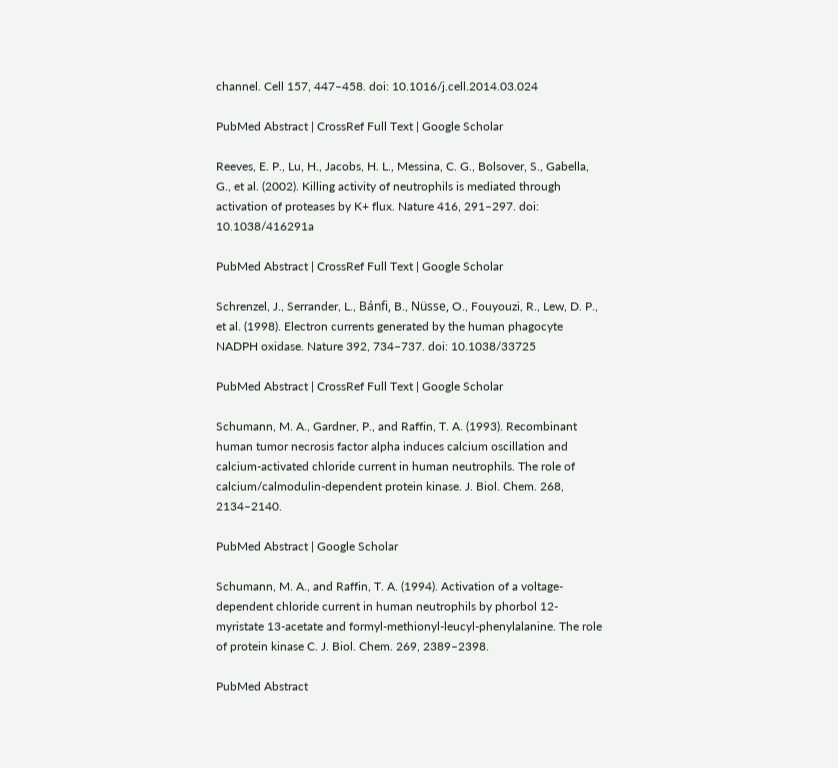channel. Cell 157, 447–458. doi: 10.1016/j.cell.2014.03.024

PubMed Abstract | CrossRef Full Text | Google Scholar

Reeves, E. P., Lu, H., Jacobs, H. L., Messina, C. G., Bolsover, S., Gabella, G., et al. (2002). Killing activity of neutrophils is mediated through activation of proteases by K+ flux. Nature 416, 291–297. doi: 10.1038/416291a

PubMed Abstract | CrossRef Full Text | Google Scholar

Schrenzel, J., Serrander, L., Bánfi, B., Nüsse, O., Fouyouzi, R., Lew, D. P., et al. (1998). Electron currents generated by the human phagocyte NADPH oxidase. Nature 392, 734–737. doi: 10.1038/33725

PubMed Abstract | CrossRef Full Text | Google Scholar

Schumann, M. A., Gardner, P., and Raffin, T. A. (1993). Recombinant human tumor necrosis factor alpha induces calcium oscillation and calcium-activated chloride current in human neutrophils. The role of calcium/calmodulin-dependent protein kinase. J. Biol. Chem. 268, 2134–2140.

PubMed Abstract | Google Scholar

Schumann, M. A., and Raffin, T. A. (1994). Activation of a voltage-dependent chloride current in human neutrophils by phorbol 12-myristate 13-acetate and formyl-methionyl-leucyl-phenylalanine. The role of protein kinase C. J. Biol. Chem. 269, 2389–2398.

PubMed Abstract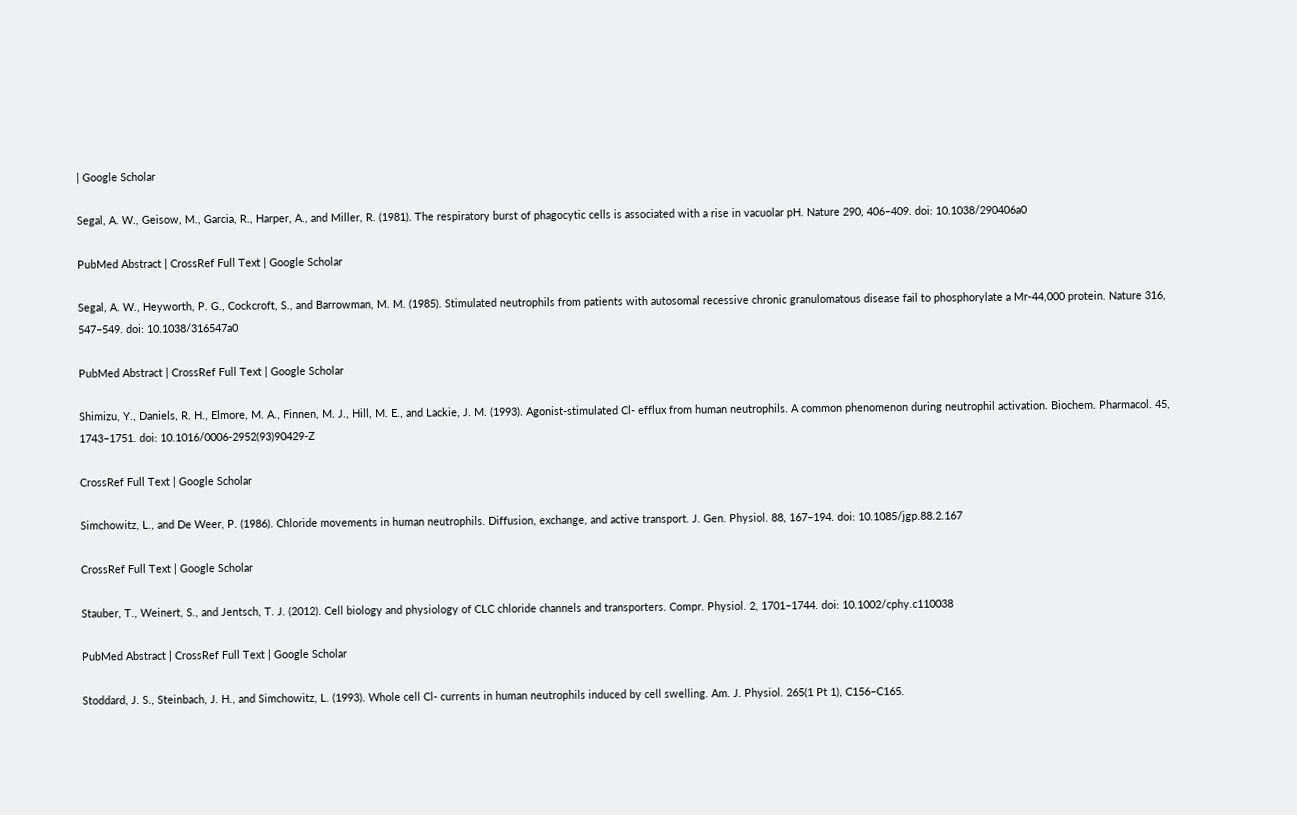| Google Scholar

Segal, A. W., Geisow, M., Garcia, R., Harper, A., and Miller, R. (1981). The respiratory burst of phagocytic cells is associated with a rise in vacuolar pH. Nature 290, 406–409. doi: 10.1038/290406a0

PubMed Abstract | CrossRef Full Text | Google Scholar

Segal, A. W., Heyworth, P. G., Cockcroft, S., and Barrowman, M. M. (1985). Stimulated neutrophils from patients with autosomal recessive chronic granulomatous disease fail to phosphorylate a Mr-44,000 protein. Nature 316, 547–549. doi: 10.1038/316547a0

PubMed Abstract | CrossRef Full Text | Google Scholar

Shimizu, Y., Daniels, R. H., Elmore, M. A., Finnen, M. J., Hill, M. E., and Lackie, J. M. (1993). Agonist-stimulated Cl- efflux from human neutrophils. A common phenomenon during neutrophil activation. Biochem. Pharmacol. 45, 1743–1751. doi: 10.1016/0006-2952(93)90429-Z

CrossRef Full Text | Google Scholar

Simchowitz, L., and De Weer, P. (1986). Chloride movements in human neutrophils. Diffusion, exchange, and active transport. J. Gen. Physiol. 88, 167–194. doi: 10.1085/jgp.88.2.167

CrossRef Full Text | Google Scholar

Stauber, T., Weinert, S., and Jentsch, T. J. (2012). Cell biology and physiology of CLC chloride channels and transporters. Compr. Physiol. 2, 1701–1744. doi: 10.1002/cphy.c110038

PubMed Abstract | CrossRef Full Text | Google Scholar

Stoddard, J. S., Steinbach, J. H., and Simchowitz, L. (1993). Whole cell Cl- currents in human neutrophils induced by cell swelling. Am. J. Physiol. 265(1 Pt 1), C156–C165.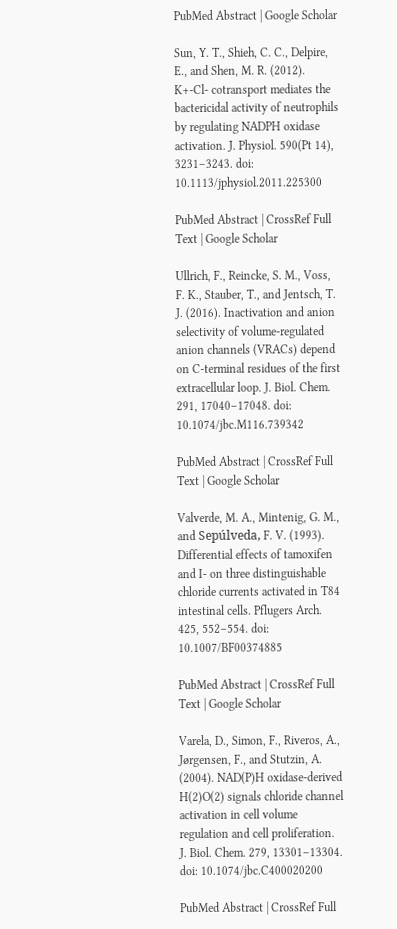PubMed Abstract | Google Scholar

Sun, Y. T., Shieh, C. C., Delpire, E., and Shen, M. R. (2012). K+-Cl- cotransport mediates the bactericidal activity of neutrophils by regulating NADPH oxidase activation. J. Physiol. 590(Pt 14), 3231–3243. doi: 10.1113/jphysiol.2011.225300

PubMed Abstract | CrossRef Full Text | Google Scholar

Ullrich, F., Reincke, S. M., Voss, F. K., Stauber, T., and Jentsch, T. J. (2016). Inactivation and anion selectivity of volume-regulated anion channels (VRACs) depend on C-terminal residues of the first extracellular loop. J. Biol. Chem. 291, 17040–17048. doi: 10.1074/jbc.M116.739342

PubMed Abstract | CrossRef Full Text | Google Scholar

Valverde, M. A., Mintenig, G. M., and Sepúlveda, F. V. (1993). Differential effects of tamoxifen and I- on three distinguishable chloride currents activated in T84 intestinal cells. Pflugers Arch. 425, 552–554. doi: 10.1007/BF00374885

PubMed Abstract | CrossRef Full Text | Google Scholar

Varela, D., Simon, F., Riveros, A., Jørgensen, F., and Stutzin, A. (2004). NAD(P)H oxidase-derived H(2)O(2) signals chloride channel activation in cell volume regulation and cell proliferation. J. Biol. Chem. 279, 13301–13304. doi: 10.1074/jbc.C400020200

PubMed Abstract | CrossRef Full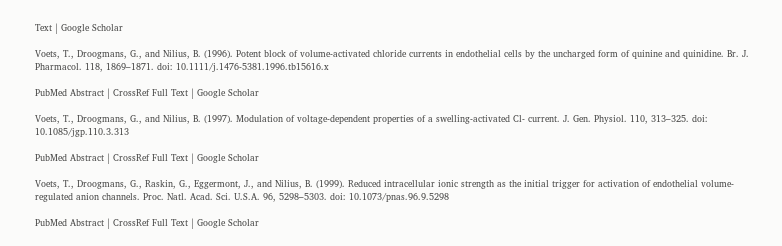Text | Google Scholar

Voets, T., Droogmans, G., and Nilius, B. (1996). Potent block of volume-activated chloride currents in endothelial cells by the uncharged form of quinine and quinidine. Br. J. Pharmacol. 118, 1869–1871. doi: 10.1111/j.1476-5381.1996.tb15616.x

PubMed Abstract | CrossRef Full Text | Google Scholar

Voets, T., Droogmans, G., and Nilius, B. (1997). Modulation of voltage-dependent properties of a swelling-activated Cl- current. J. Gen. Physiol. 110, 313–325. doi: 10.1085/jgp.110.3.313

PubMed Abstract | CrossRef Full Text | Google Scholar

Voets, T., Droogmans, G., Raskin, G., Eggermont, J., and Nilius, B. (1999). Reduced intracellular ionic strength as the initial trigger for activation of endothelial volume-regulated anion channels. Proc. Natl. Acad. Sci. U.S.A. 96, 5298–5303. doi: 10.1073/pnas.96.9.5298

PubMed Abstract | CrossRef Full Text | Google Scholar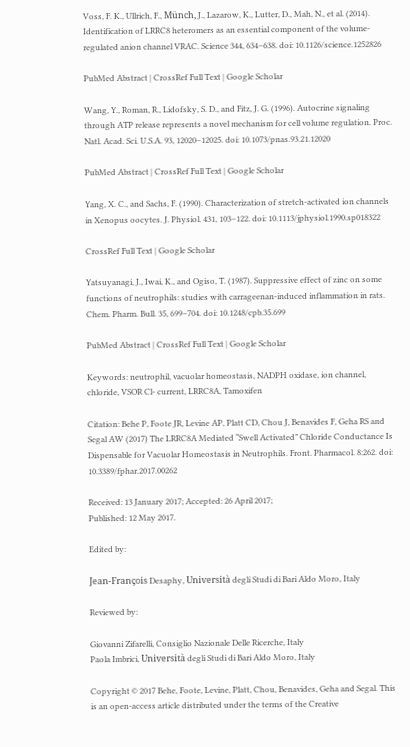Voss, F. K., Ullrich, F., Münch, J., Lazarow, K., Lutter, D., Mah, N., et al. (2014). Identification of LRRC8 heteromers as an essential component of the volume-regulated anion channel VRAC. Science 344, 634–638. doi: 10.1126/science.1252826

PubMed Abstract | CrossRef Full Text | Google Scholar

Wang, Y., Roman, R., Lidofsky, S. D., and Fitz, J. G. (1996). Autocrine signaling through ATP release represents a novel mechanism for cell volume regulation. Proc. Natl. Acad. Sci. U.S.A. 93, 12020–12025. doi: 10.1073/pnas.93.21.12020

PubMed Abstract | CrossRef Full Text | Google Scholar

Yang, X. C., and Sachs, F. (1990). Characterization of stretch-activated ion channels in Xenopus oocytes. J. Physiol. 431, 103–122. doi: 10.1113/jphysiol.1990.sp018322

CrossRef Full Text | Google Scholar

Yatsuyanagi, J., Iwai, K., and Ogiso, T. (1987). Suppressive effect of zinc on some functions of neutrophils: studies with carrageenan-induced inflammation in rats. Chem. Pharm. Bull. 35, 699–704. doi: 10.1248/cpb.35.699

PubMed Abstract | CrossRef Full Text | Google Scholar

Keywords: neutrophil, vacuolar homeostasis, NADPH oxidase, ion channel, chloride, VSOR Cl- current, LRRC8A, Tamoxifen

Citation: Behe P, Foote JR, Levine AP, Platt CD, Chou J, Benavides F, Geha RS and Segal AW (2017) The LRRC8A Mediated “Swell Activated” Chloride Conductance Is Dispensable for Vacuolar Homeostasis in Neutrophils. Front. Pharmacol. 8:262. doi: 10.3389/fphar.2017.00262

Received: 13 January 2017; Accepted: 26 April 2017;
Published: 12 May 2017.

Edited by:

Jean-François Desaphy, Università degli Studi di Bari Aldo Moro, Italy

Reviewed by:

Giovanni Zifarelli, Consiglio Nazionale Delle Ricerche, Italy
Paola Imbrici, Università degli Studi di Bari Aldo Moro, Italy

Copyright © 2017 Behe, Foote, Levine, Platt, Chou, Benavides, Geha and Segal. This is an open-access article distributed under the terms of the Creative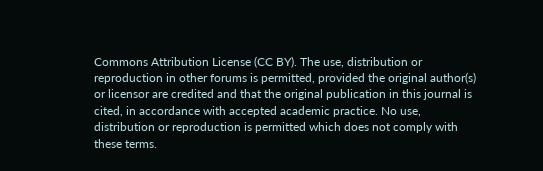Commons Attribution License (CC BY). The use, distribution or reproduction in other forums is permitted, provided the original author(s) or licensor are credited and that the original publication in this journal is cited, in accordance with accepted academic practice. No use, distribution or reproduction is permitted which does not comply with these terms.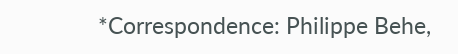*Correspondence: Philippe Behe,